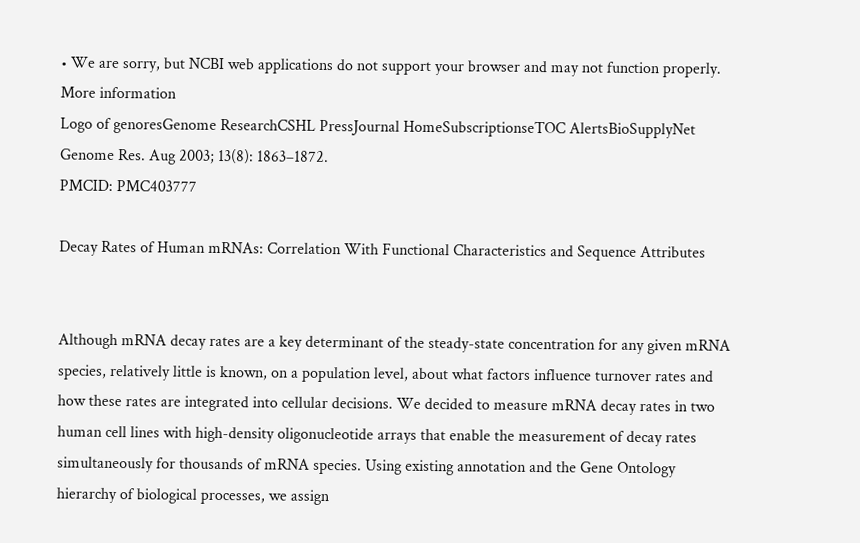• We are sorry, but NCBI web applications do not support your browser and may not function properly. More information
Logo of genoresGenome ResearchCSHL PressJournal HomeSubscriptionseTOC AlertsBioSupplyNet
Genome Res. Aug 2003; 13(8): 1863–1872.
PMCID: PMC403777

Decay Rates of Human mRNAs: Correlation With Functional Characteristics and Sequence Attributes


Although mRNA decay rates are a key determinant of the steady-state concentration for any given mRNA species, relatively little is known, on a population level, about what factors influence turnover rates and how these rates are integrated into cellular decisions. We decided to measure mRNA decay rates in two human cell lines with high-density oligonucleotide arrays that enable the measurement of decay rates simultaneously for thousands of mRNA species. Using existing annotation and the Gene Ontology hierarchy of biological processes, we assign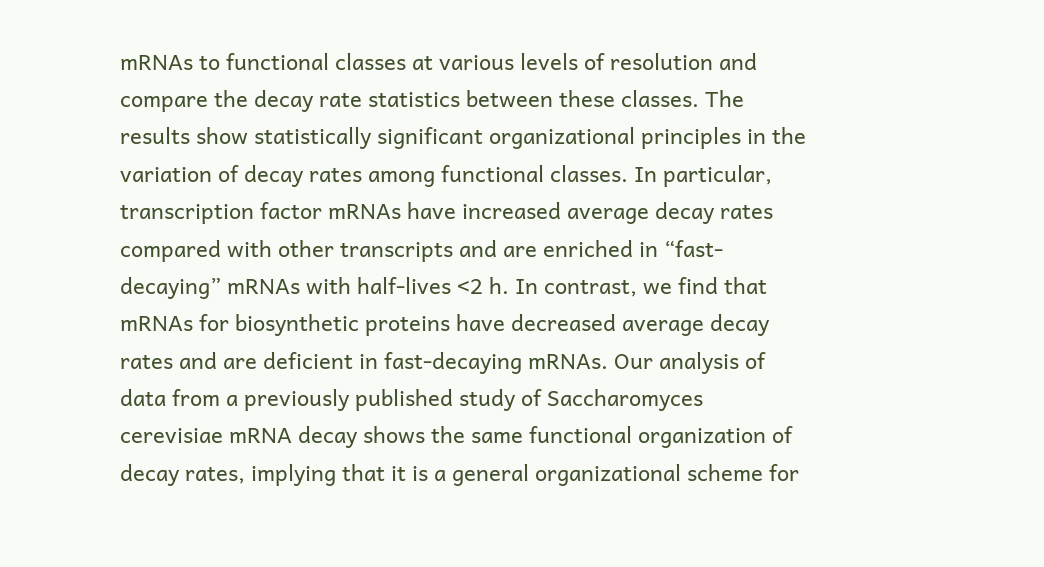mRNAs to functional classes at various levels of resolution and compare the decay rate statistics between these classes. The results show statistically significant organizational principles in the variation of decay rates among functional classes. In particular, transcription factor mRNAs have increased average decay rates compared with other transcripts and are enriched in “fast-decaying” mRNAs with half-lives <2 h. In contrast, we find that mRNAs for biosynthetic proteins have decreased average decay rates and are deficient in fast-decaying mRNAs. Our analysis of data from a previously published study of Saccharomyces cerevisiae mRNA decay shows the same functional organization of decay rates, implying that it is a general organizational scheme for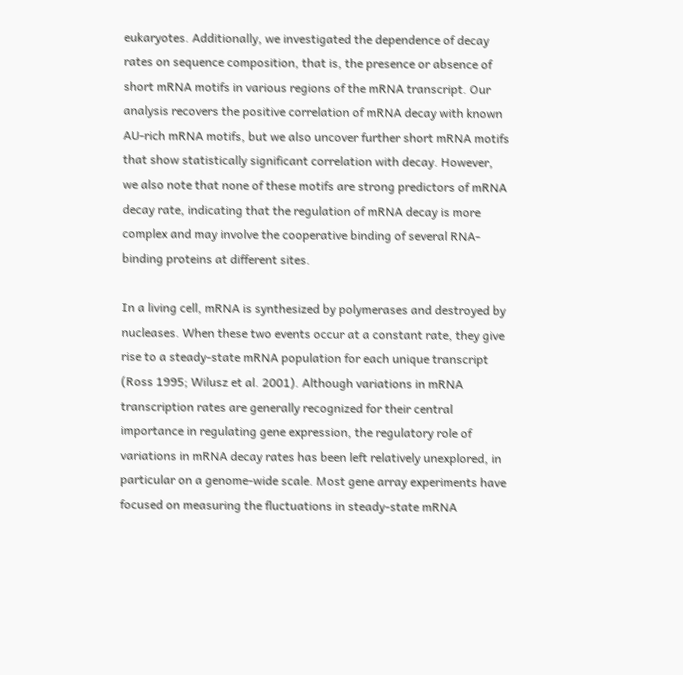eukaryotes. Additionally, we investigated the dependence of decay rates on sequence composition, that is, the presence or absence of short mRNA motifs in various regions of the mRNA transcript. Our analysis recovers the positive correlation of mRNA decay with known AU-rich mRNA motifs, but we also uncover further short mRNA motifs that show statistically significant correlation with decay. However, we also note that none of these motifs are strong predictors of mRNA decay rate, indicating that the regulation of mRNA decay is more complex and may involve the cooperative binding of several RNA-binding proteins at different sites.

In a living cell, mRNA is synthesized by polymerases and destroyed by nucleases. When these two events occur at a constant rate, they give rise to a steady-state mRNA population for each unique transcript (Ross 1995; Wilusz et al. 2001). Although variations in mRNA transcription rates are generally recognized for their central importance in regulating gene expression, the regulatory role of variations in mRNA decay rates has been left relatively unexplored, in particular on a genome-wide scale. Most gene array experiments have focused on measuring the fluctuations in steady-state mRNA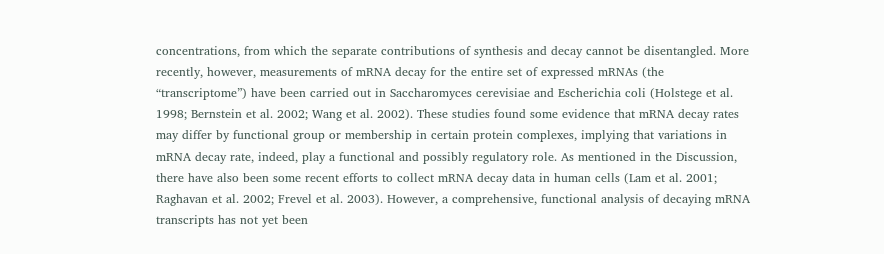concentrations, from which the separate contributions of synthesis and decay cannot be disentangled. More recently, however, measurements of mRNA decay for the entire set of expressed mRNAs (the “transcriptome”) have been carried out in Saccharomyces cerevisiae and Escherichia coli (Holstege et al. 1998; Bernstein et al. 2002; Wang et al. 2002). These studies found some evidence that mRNA decay rates may differ by functional group or membership in certain protein complexes, implying that variations in mRNA decay rate, indeed, play a functional and possibly regulatory role. As mentioned in the Discussion, there have also been some recent efforts to collect mRNA decay data in human cells (Lam et al. 2001; Raghavan et al. 2002; Frevel et al. 2003). However, a comprehensive, functional analysis of decaying mRNA transcripts has not yet been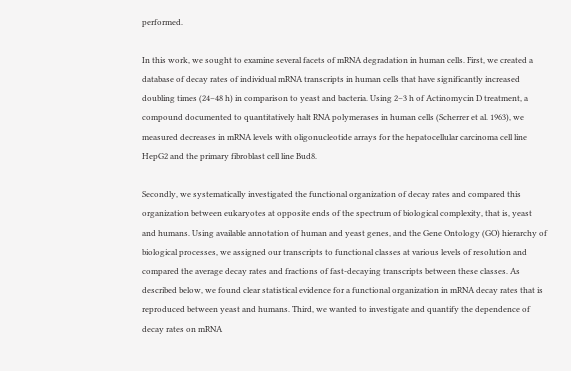performed.

In this work, we sought to examine several facets of mRNA degradation in human cells. First, we created a database of decay rates of individual mRNA transcripts in human cells that have significantly increased doubling times (24–48 h) in comparison to yeast and bacteria. Using 2–3 h of Actinomycin D treatment, a compound documented to quantitatively halt RNA polymerases in human cells (Scherrer et al. 1963), we measured decreases in mRNA levels with oligonucleotide arrays for the hepatocellular carcinoma cell line HepG2 and the primary fibroblast cell line Bud8.

Secondly, we systematically investigated the functional organization of decay rates and compared this organization between eukaryotes at opposite ends of the spectrum of biological complexity, that is, yeast and humans. Using available annotation of human and yeast genes, and the Gene Ontology (GO) hierarchy of biological processes, we assigned our transcripts to functional classes at various levels of resolution and compared the average decay rates and fractions of fast-decaying transcripts between these classes. As described below, we found clear statistical evidence for a functional organization in mRNA decay rates that is reproduced between yeast and humans. Third, we wanted to investigate and quantify the dependence of decay rates on mRNA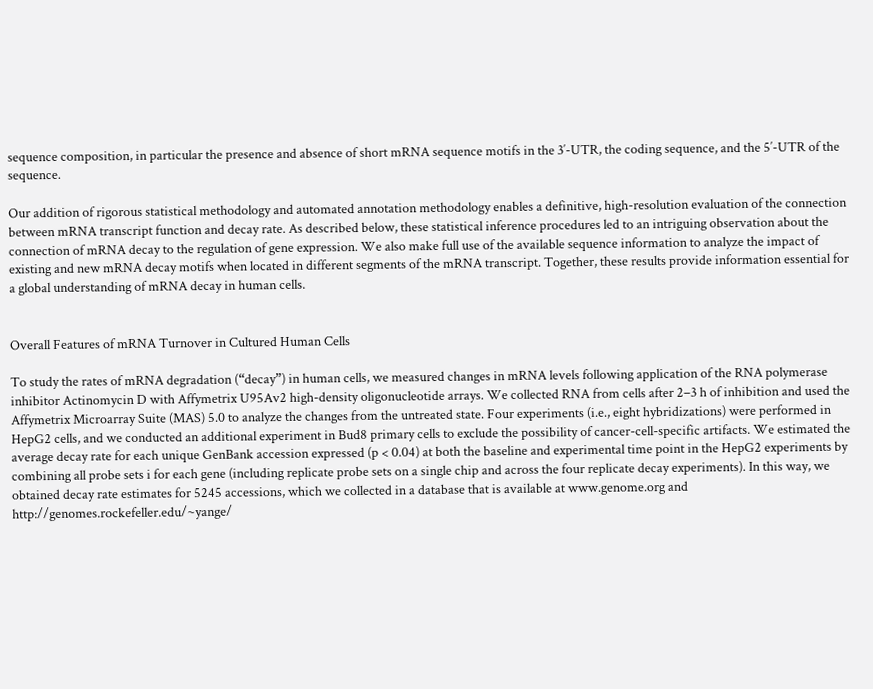sequence composition, in particular the presence and absence of short mRNA sequence motifs in the 3′-UTR, the coding sequence, and the 5′-UTR of the sequence.

Our addition of rigorous statistical methodology and automated annotation methodology enables a definitive, high-resolution evaluation of the connection between mRNA transcript function and decay rate. As described below, these statistical inference procedures led to an intriguing observation about the connection of mRNA decay to the regulation of gene expression. We also make full use of the available sequence information to analyze the impact of existing and new mRNA decay motifs when located in different segments of the mRNA transcript. Together, these results provide information essential for a global understanding of mRNA decay in human cells.


Overall Features of mRNA Turnover in Cultured Human Cells

To study the rates of mRNA degradation (“decay”) in human cells, we measured changes in mRNA levels following application of the RNA polymerase inhibitor Actinomycin D with Affymetrix U95Av2 high-density oligonucleotide arrays. We collected RNA from cells after 2–3 h of inhibition and used the Affymetrix Microarray Suite (MAS) 5.0 to analyze the changes from the untreated state. Four experiments (i.e., eight hybridizations) were performed in HepG2 cells, and we conducted an additional experiment in Bud8 primary cells to exclude the possibility of cancer-cell-specific artifacts. We estimated the average decay rate for each unique GenBank accession expressed (p < 0.04) at both the baseline and experimental time point in the HepG2 experiments by combining all probe sets i for each gene (including replicate probe sets on a single chip and across the four replicate decay experiments). In this way, we obtained decay rate estimates for 5245 accessions, which we collected in a database that is available at www.genome.org and http://genomes.rockefeller.edu/~yange/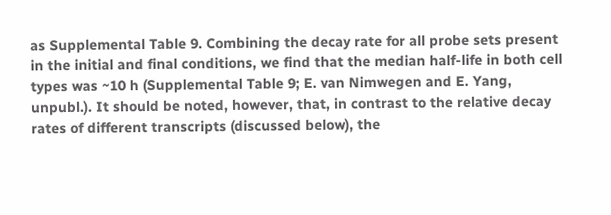as Supplemental Table 9. Combining the decay rate for all probe sets present in the initial and final conditions, we find that the median half-life in both cell types was ~10 h (Supplemental Table 9; E. van Nimwegen and E. Yang, unpubl.). It should be noted, however, that, in contrast to the relative decay rates of different transcripts (discussed below), the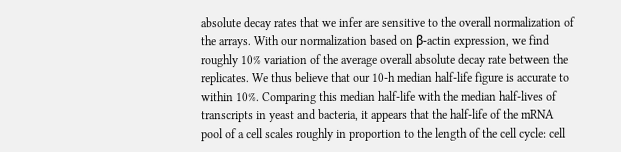absolute decay rates that we infer are sensitive to the overall normalization of the arrays. With our normalization based on β-actin expression, we find roughly 10% variation of the average overall absolute decay rate between the replicates. We thus believe that our 10-h median half-life figure is accurate to within 10%. Comparing this median half-life with the median half-lives of transcripts in yeast and bacteria, it appears that the half-life of the mRNA pool of a cell scales roughly in proportion to the length of the cell cycle: cell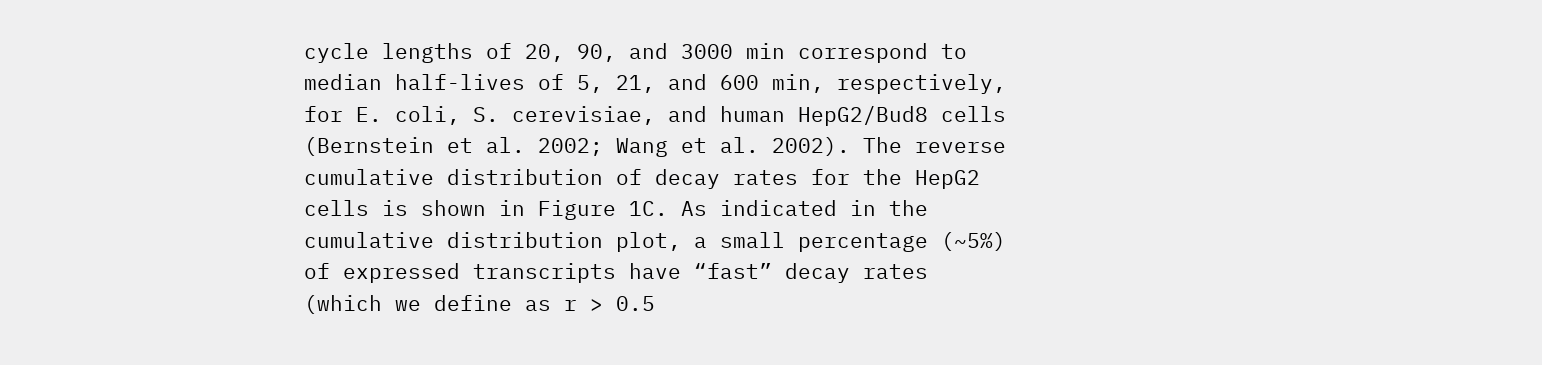cycle lengths of 20, 90, and 3000 min correspond to median half-lives of 5, 21, and 600 min, respectively, for E. coli, S. cerevisiae, and human HepG2/Bud8 cells (Bernstein et al. 2002; Wang et al. 2002). The reverse cumulative distribution of decay rates for the HepG2 cells is shown in Figure 1C. As indicated in the cumulative distribution plot, a small percentage (~5%) of expressed transcripts have “fast” decay rates (which we define as r > 0.5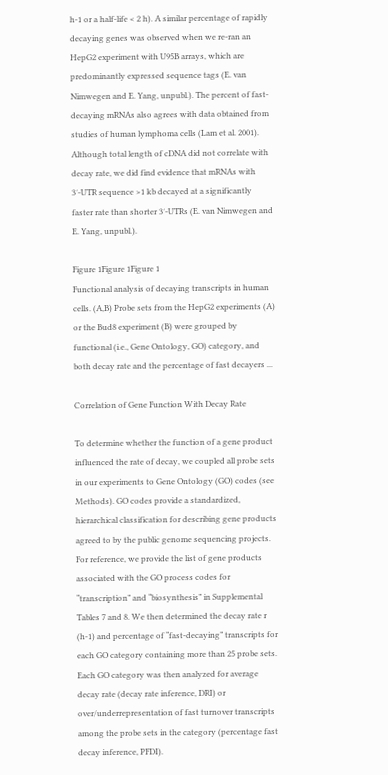h-1 or a half-life < 2 h). A similar percentage of rapidly decaying genes was observed when we re-ran an HepG2 experiment with U95B arrays, which are predominantly expressed sequence tags (E. van Nimwegen and E. Yang, unpubl.). The percent of fast-decaying mRNAs also agrees with data obtained from studies of human lymphoma cells (Lam et al. 2001). Although total length of cDNA did not correlate with decay rate, we did find evidence that mRNAs with 3′-UTR sequence >1 kb decayed at a significantly faster rate than shorter 3′-UTRs (E. van Nimwegen and E. Yang, unpubl.).

Figure 1Figure 1Figure 1
Functional analysis of decaying transcripts in human cells. (A,B) Probe sets from the HepG2 experiments (A) or the Bud8 experiment (B) were grouped by functional (i.e., Gene Ontology, GO) category, and both decay rate and the percentage of fast decayers ...

Correlation of Gene Function With Decay Rate

To determine whether the function of a gene product influenced the rate of decay, we coupled all probe sets in our experiments to Gene Ontology (GO) codes (see Methods). GO codes provide a standardized, hierarchical classification for describing gene products agreed to by the public genome sequencing projects. For reference, we provide the list of gene products associated with the GO process codes for “transcription” and “biosynthesis” in Supplemental Tables 7 and 8. We then determined the decay rate r (h-1) and percentage of “fast-decaying” transcripts for each GO category containing more than 25 probe sets. Each GO category was then analyzed for average decay rate (decay rate inference, DRI) or over/underrepresentation of fast turnover transcripts among the probe sets in the category (percentage fast decay inference, PFDI).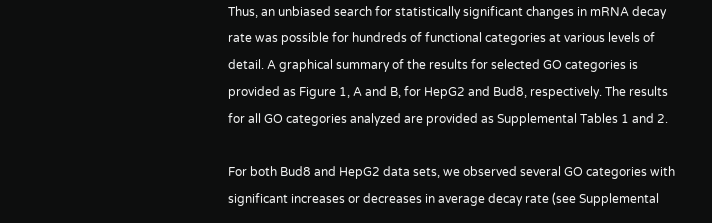Thus, an unbiased search for statistically significant changes in mRNA decay rate was possible for hundreds of functional categories at various levels of detail. A graphical summary of the results for selected GO categories is provided as Figure 1, A and B, for HepG2 and Bud8, respectively. The results for all GO categories analyzed are provided as Supplemental Tables 1 and 2.

For both Bud8 and HepG2 data sets, we observed several GO categories with significant increases or decreases in average decay rate (see Supplemental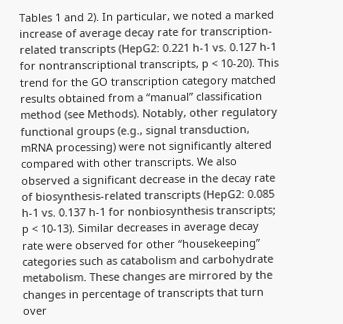Tables 1 and 2). In particular, we noted a marked increase of average decay rate for transcription-related transcripts (HepG2: 0.221 h-1 vs. 0.127 h-1 for nontranscriptional transcripts, p < 10-20). This trend for the GO transcription category matched results obtained from a “manual” classification method (see Methods). Notably, other regulatory functional groups (e.g., signal transduction, mRNA processing) were not significantly altered compared with other transcripts. We also observed a significant decrease in the decay rate of biosynthesis-related transcripts (HepG2: 0.085 h-1 vs. 0.137 h-1 for nonbiosynthesis transcripts; p < 10-13). Similar decreases in average decay rate were observed for other “housekeeping” categories such as catabolism and carbohydrate metabolism. These changes are mirrored by the changes in percentage of transcripts that turn over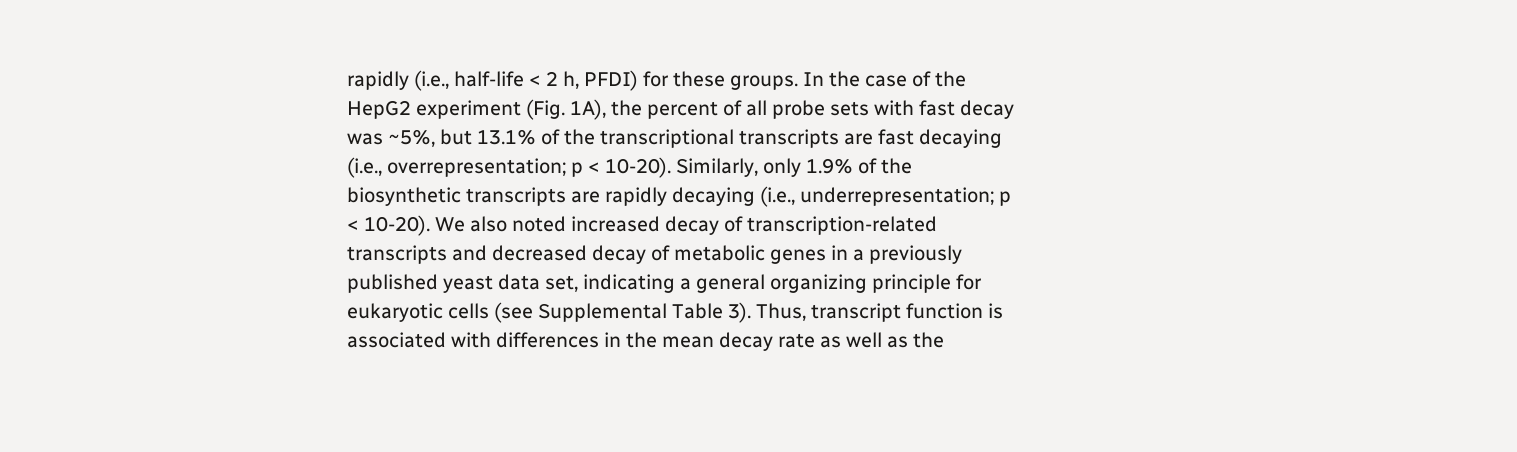rapidly (i.e., half-life < 2 h, PFDI) for these groups. In the case of the HepG2 experiment (Fig. 1A), the percent of all probe sets with fast decay was ~5%, but 13.1% of the transcriptional transcripts are fast decaying (i.e., overrepresentation; p < 10-20). Similarly, only 1.9% of the biosynthetic transcripts are rapidly decaying (i.e., underrepresentation; p < 10-20). We also noted increased decay of transcription-related transcripts and decreased decay of metabolic genes in a previously published yeast data set, indicating a general organizing principle for eukaryotic cells (see Supplemental Table 3). Thus, transcript function is associated with differences in the mean decay rate as well as the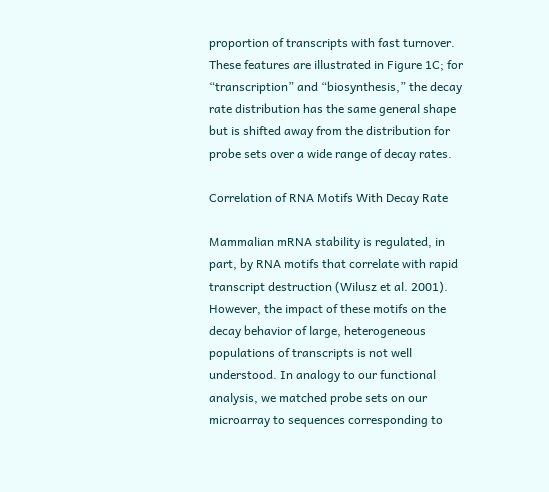proportion of transcripts with fast turnover. These features are illustrated in Figure 1C; for “transcription” and “biosynthesis,” the decay rate distribution has the same general shape but is shifted away from the distribution for probe sets over a wide range of decay rates.

Correlation of RNA Motifs With Decay Rate

Mammalian mRNA stability is regulated, in part, by RNA motifs that correlate with rapid transcript destruction (Wilusz et al. 2001). However, the impact of these motifs on the decay behavior of large, heterogeneous populations of transcripts is not well understood. In analogy to our functional analysis, we matched probe sets on our microarray to sequences corresponding to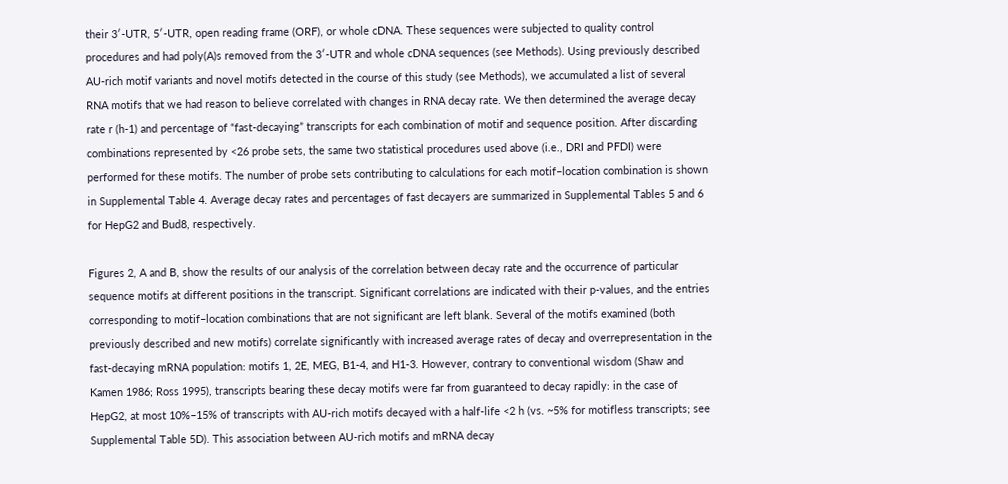their 3′-UTR, 5′-UTR, open reading frame (ORF), or whole cDNA. These sequences were subjected to quality control procedures and had poly(A)s removed from the 3′-UTR and whole cDNA sequences (see Methods). Using previously described AU-rich motif variants and novel motifs detected in the course of this study (see Methods), we accumulated a list of several RNA motifs that we had reason to believe correlated with changes in RNA decay rate. We then determined the average decay rate r (h-1) and percentage of “fast-decaying” transcripts for each combination of motif and sequence position. After discarding combinations represented by <26 probe sets, the same two statistical procedures used above (i.e., DRI and PFDI) were performed for these motifs. The number of probe sets contributing to calculations for each motif–location combination is shown in Supplemental Table 4. Average decay rates and percentages of fast decayers are summarized in Supplemental Tables 5 and 6 for HepG2 and Bud8, respectively.

Figures 2, A and B, show the results of our analysis of the correlation between decay rate and the occurrence of particular sequence motifs at different positions in the transcript. Significant correlations are indicated with their p-values, and the entries corresponding to motif–location combinations that are not significant are left blank. Several of the motifs examined (both previously described and new motifs) correlate significantly with increased average rates of decay and overrepresentation in the fast-decaying mRNA population: motifs 1, 2E, MEG, B1-4, and H1-3. However, contrary to conventional wisdom (Shaw and Kamen 1986; Ross 1995), transcripts bearing these decay motifs were far from guaranteed to decay rapidly: in the case of HepG2, at most 10%–15% of transcripts with AU-rich motifs decayed with a half-life <2 h (vs. ~5% for motifless transcripts; see Supplemental Table 5D). This association between AU-rich motifs and mRNA decay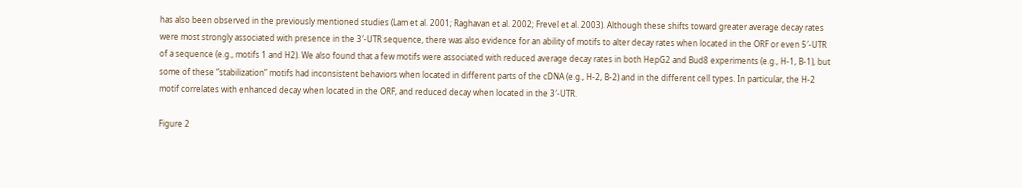has also been observed in the previously mentioned studies (Lam et al. 2001; Raghavan et al. 2002; Frevel et al. 2003). Although these shifts toward greater average decay rates were most strongly associated with presence in the 3′-UTR sequence, there was also evidence for an ability of motifs to alter decay rates when located in the ORF or even 5′-UTR of a sequence (e.g., motifs 1 and H2). We also found that a few motifs were associated with reduced average decay rates in both HepG2 and Bud8 experiments (e.g., H-1, B-1), but some of these “stabilization” motifs had inconsistent behaviors when located in different parts of the cDNA (e.g., H-2, B-2) and in the different cell types. In particular, the H-2 motif correlates with enhanced decay when located in the ORF, and reduced decay when located in the 3′-UTR.

Figure 2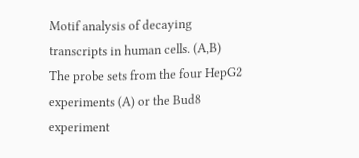Motif analysis of decaying transcripts in human cells. (A,B) The probe sets from the four HepG2 experiments (A) or the Bud8 experiment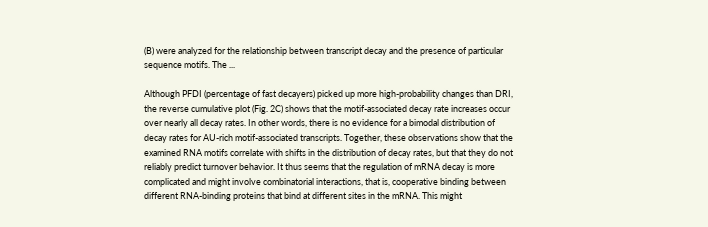(B) were analyzed for the relationship between transcript decay and the presence of particular sequence motifs. The ...

Although PFDI (percentage of fast decayers) picked up more high-probability changes than DRI, the reverse cumulative plot (Fig. 2C) shows that the motif-associated decay rate increases occur over nearly all decay rates. In other words, there is no evidence for a bimodal distribution of decay rates for AU-rich motif-associated transcripts. Together, these observations show that the examined RNA motifs correlate with shifts in the distribution of decay rates, but that they do not reliably predict turnover behavior. It thus seems that the regulation of mRNA decay is more complicated and might involve combinatorial interactions, that is, cooperative binding between different RNA-binding proteins that bind at different sites in the mRNA. This might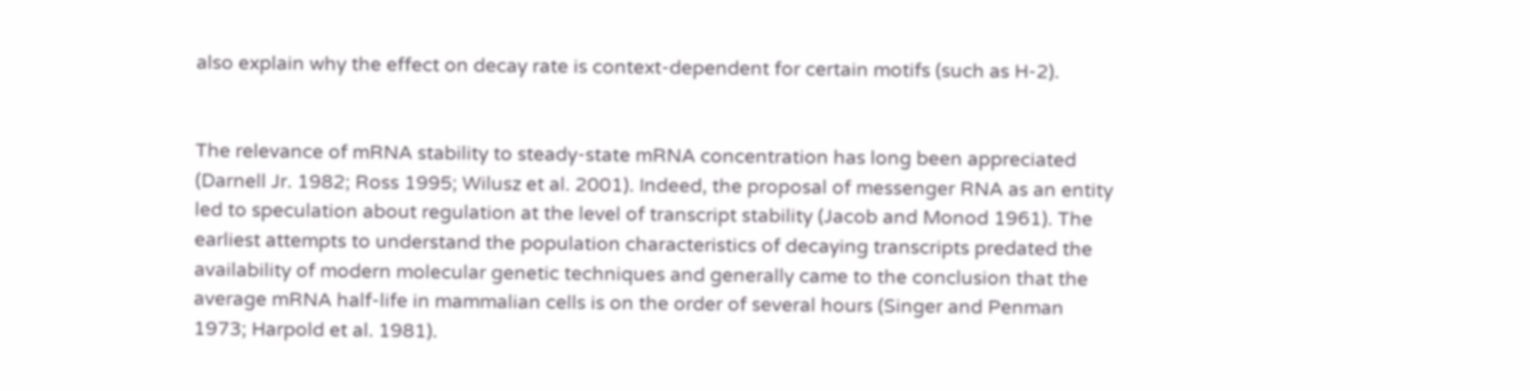also explain why the effect on decay rate is context-dependent for certain motifs (such as H-2).


The relevance of mRNA stability to steady-state mRNA concentration has long been appreciated (Darnell Jr. 1982; Ross 1995; Wilusz et al. 2001). Indeed, the proposal of messenger RNA as an entity led to speculation about regulation at the level of transcript stability (Jacob and Monod 1961). The earliest attempts to understand the population characteristics of decaying transcripts predated the availability of modern molecular genetic techniques and generally came to the conclusion that the average mRNA half-life in mammalian cells is on the order of several hours (Singer and Penman 1973; Harpold et al. 1981).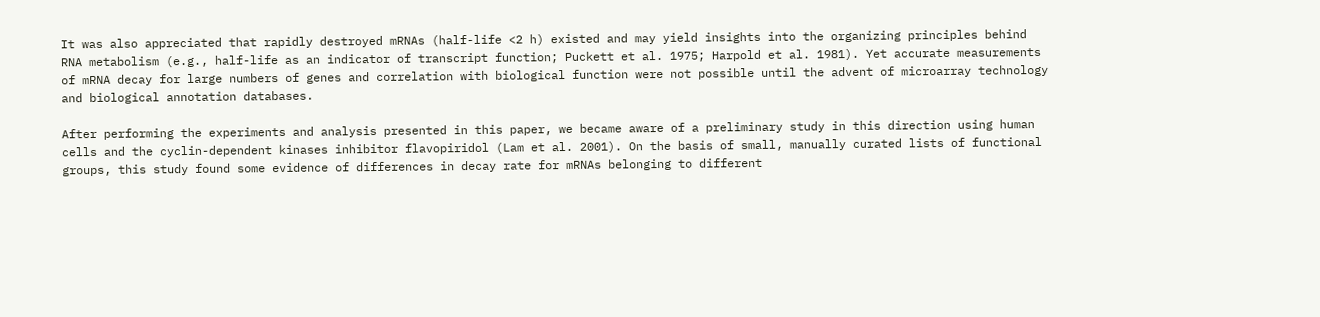It was also appreciated that rapidly destroyed mRNAs (half-life <2 h) existed and may yield insights into the organizing principles behind RNA metabolism (e.g., half-life as an indicator of transcript function; Puckett et al. 1975; Harpold et al. 1981). Yet accurate measurements of mRNA decay for large numbers of genes and correlation with biological function were not possible until the advent of microarray technology and biological annotation databases.

After performing the experiments and analysis presented in this paper, we became aware of a preliminary study in this direction using human cells and the cyclin-dependent kinases inhibitor flavopiridol (Lam et al. 2001). On the basis of small, manually curated lists of functional groups, this study found some evidence of differences in decay rate for mRNAs belonging to different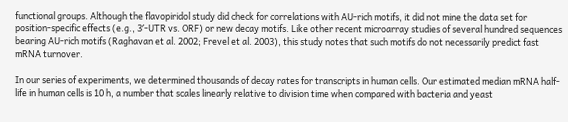functional groups. Although the flavopiridol study did check for correlations with AU-rich motifs, it did not mine the data set for position-specific effects (e.g., 3′-UTR vs. ORF) or new decay motifs. Like other recent microarray studies of several hundred sequences bearing AU-rich motifs (Raghavan et al. 2002; Frevel et al. 2003), this study notes that such motifs do not necessarily predict fast mRNA turnover.

In our series of experiments, we determined thousands of decay rates for transcripts in human cells. Our estimated median mRNA half-life in human cells is 10 h, a number that scales linearly relative to division time when compared with bacteria and yeast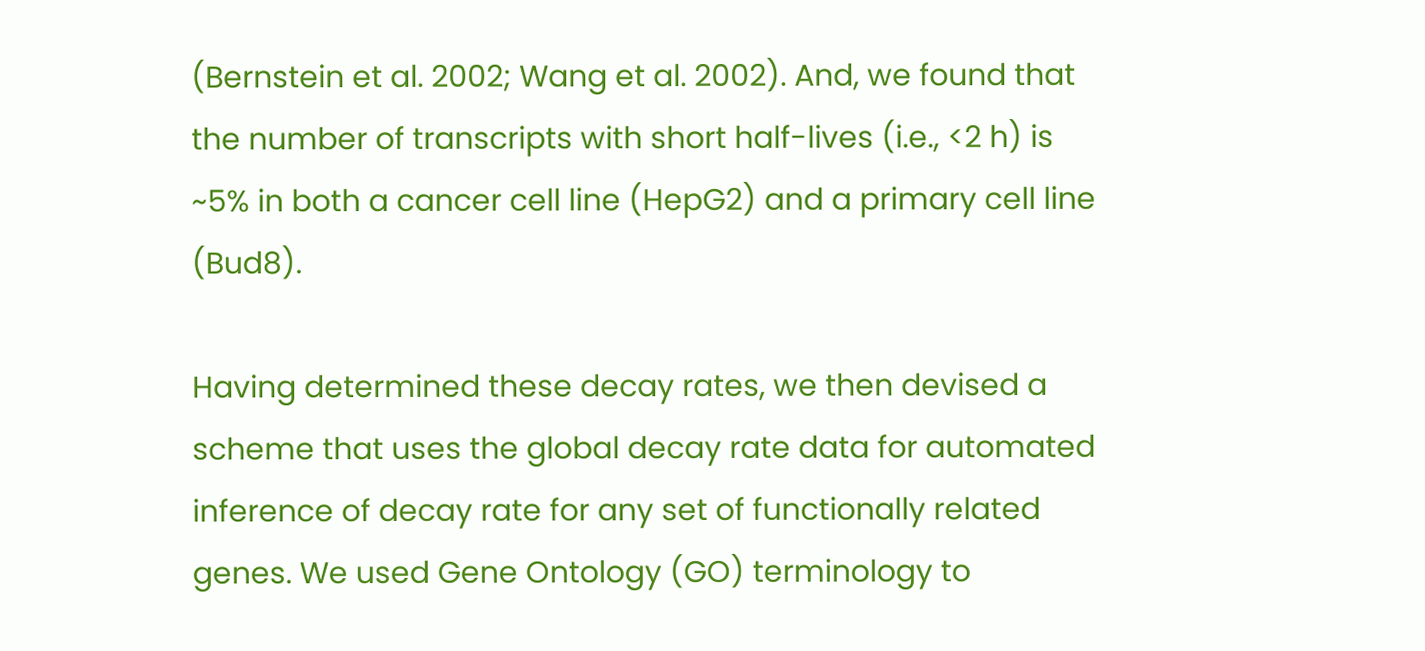(Bernstein et al. 2002; Wang et al. 2002). And, we found that the number of transcripts with short half-lives (i.e., <2 h) is ~5% in both a cancer cell line (HepG2) and a primary cell line (Bud8).

Having determined these decay rates, we then devised a scheme that uses the global decay rate data for automated inference of decay rate for any set of functionally related genes. We used Gene Ontology (GO) terminology to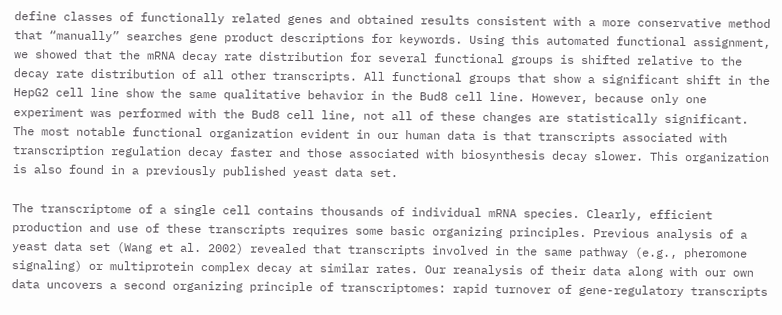define classes of functionally related genes and obtained results consistent with a more conservative method that “manually” searches gene product descriptions for keywords. Using this automated functional assignment, we showed that the mRNA decay rate distribution for several functional groups is shifted relative to the decay rate distribution of all other transcripts. All functional groups that show a significant shift in the HepG2 cell line show the same qualitative behavior in the Bud8 cell line. However, because only one experiment was performed with the Bud8 cell line, not all of these changes are statistically significant. The most notable functional organization evident in our human data is that transcripts associated with transcription regulation decay faster and those associated with biosynthesis decay slower. This organization is also found in a previously published yeast data set.

The transcriptome of a single cell contains thousands of individual mRNA species. Clearly, efficient production and use of these transcripts requires some basic organizing principles. Previous analysis of a yeast data set (Wang et al. 2002) revealed that transcripts involved in the same pathway (e.g., pheromone signaling) or multiprotein complex decay at similar rates. Our reanalysis of their data along with our own data uncovers a second organizing principle of transcriptomes: rapid turnover of gene-regulatory transcripts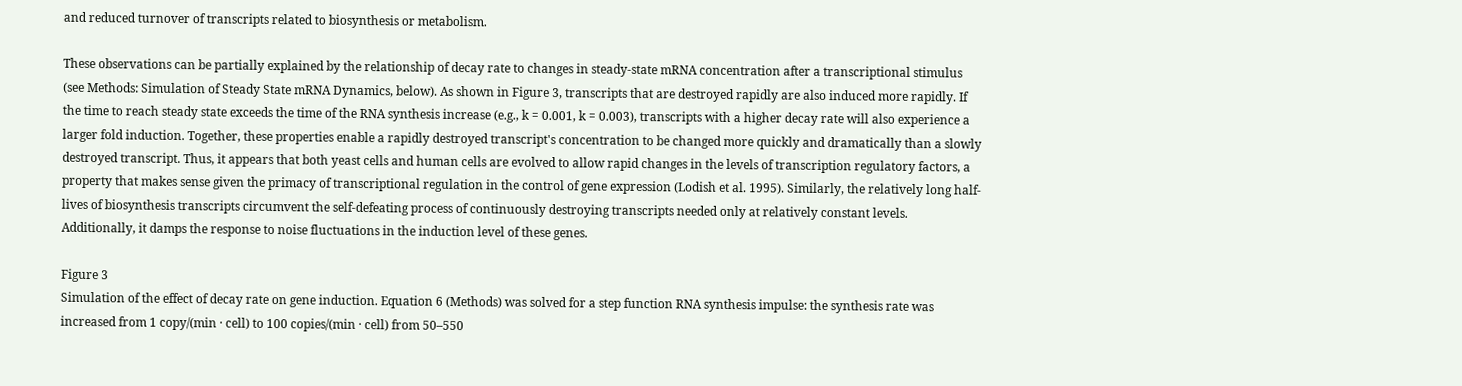and reduced turnover of transcripts related to biosynthesis or metabolism.

These observations can be partially explained by the relationship of decay rate to changes in steady-state mRNA concentration after a transcriptional stimulus (see Methods: Simulation of Steady State mRNA Dynamics, below). As shown in Figure 3, transcripts that are destroyed rapidly are also induced more rapidly. If the time to reach steady state exceeds the time of the RNA synthesis increase (e.g., k = 0.001, k = 0.003), transcripts with a higher decay rate will also experience a larger fold induction. Together, these properties enable a rapidly destroyed transcript's concentration to be changed more quickly and dramatically than a slowly destroyed transcript. Thus, it appears that both yeast cells and human cells are evolved to allow rapid changes in the levels of transcription regulatory factors, a property that makes sense given the primacy of transcriptional regulation in the control of gene expression (Lodish et al. 1995). Similarly, the relatively long half-lives of biosynthesis transcripts circumvent the self-defeating process of continuously destroying transcripts needed only at relatively constant levels. Additionally, it damps the response to noise fluctuations in the induction level of these genes.

Figure 3
Simulation of the effect of decay rate on gene induction. Equation 6 (Methods) was solved for a step function RNA synthesis impulse: the synthesis rate was increased from 1 copy/(min · cell) to 100 copies/(min · cell) from 50–550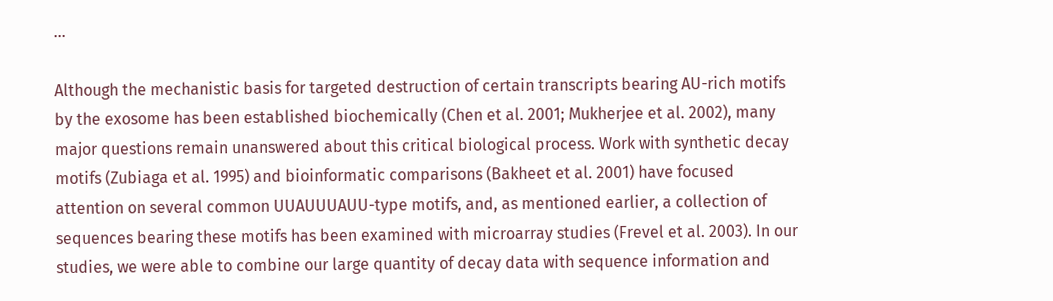...

Although the mechanistic basis for targeted destruction of certain transcripts bearing AU-rich motifs by the exosome has been established biochemically (Chen et al. 2001; Mukherjee et al. 2002), many major questions remain unanswered about this critical biological process. Work with synthetic decay motifs (Zubiaga et al. 1995) and bioinformatic comparisons (Bakheet et al. 2001) have focused attention on several common UUAUUUAUU-type motifs, and, as mentioned earlier, a collection of sequences bearing these motifs has been examined with microarray studies (Frevel et al. 2003). In our studies, we were able to combine our large quantity of decay data with sequence information and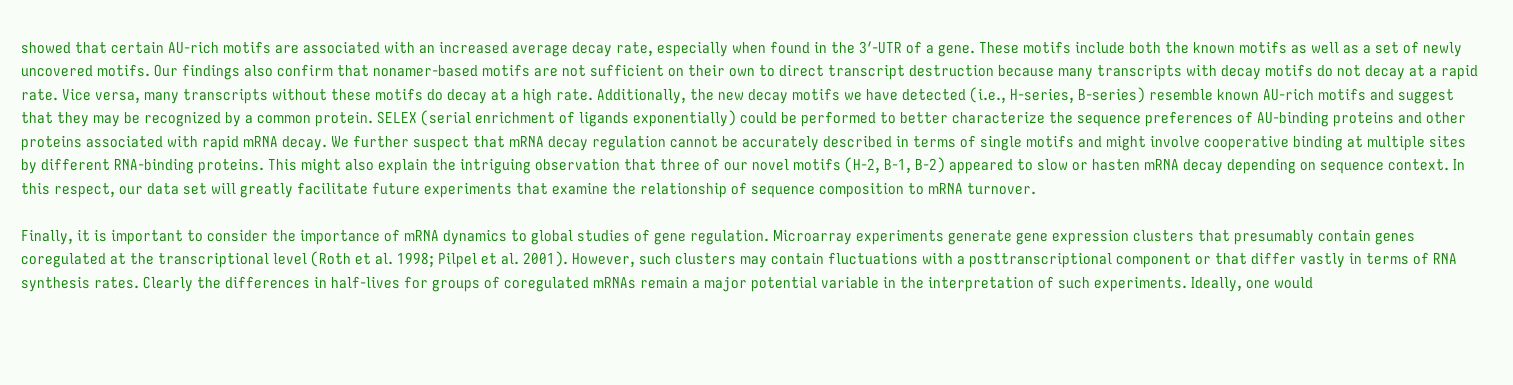showed that certain AU-rich motifs are associated with an increased average decay rate, especially when found in the 3′-UTR of a gene. These motifs include both the known motifs as well as a set of newly uncovered motifs. Our findings also confirm that nonamer-based motifs are not sufficient on their own to direct transcript destruction because many transcripts with decay motifs do not decay at a rapid rate. Vice versa, many transcripts without these motifs do decay at a high rate. Additionally, the new decay motifs we have detected (i.e., H-series, B-series) resemble known AU-rich motifs and suggest that they may be recognized by a common protein. SELEX (serial enrichment of ligands exponentially) could be performed to better characterize the sequence preferences of AU-binding proteins and other proteins associated with rapid mRNA decay. We further suspect that mRNA decay regulation cannot be accurately described in terms of single motifs and might involve cooperative binding at multiple sites by different RNA-binding proteins. This might also explain the intriguing observation that three of our novel motifs (H-2, B-1, B-2) appeared to slow or hasten mRNA decay depending on sequence context. In this respect, our data set will greatly facilitate future experiments that examine the relationship of sequence composition to mRNA turnover.

Finally, it is important to consider the importance of mRNA dynamics to global studies of gene regulation. Microarray experiments generate gene expression clusters that presumably contain genes coregulated at the transcriptional level (Roth et al. 1998; Pilpel et al. 2001). However, such clusters may contain fluctuations with a posttranscriptional component or that differ vastly in terms of RNA synthesis rates. Clearly the differences in half-lives for groups of coregulated mRNAs remain a major potential variable in the interpretation of such experiments. Ideally, one would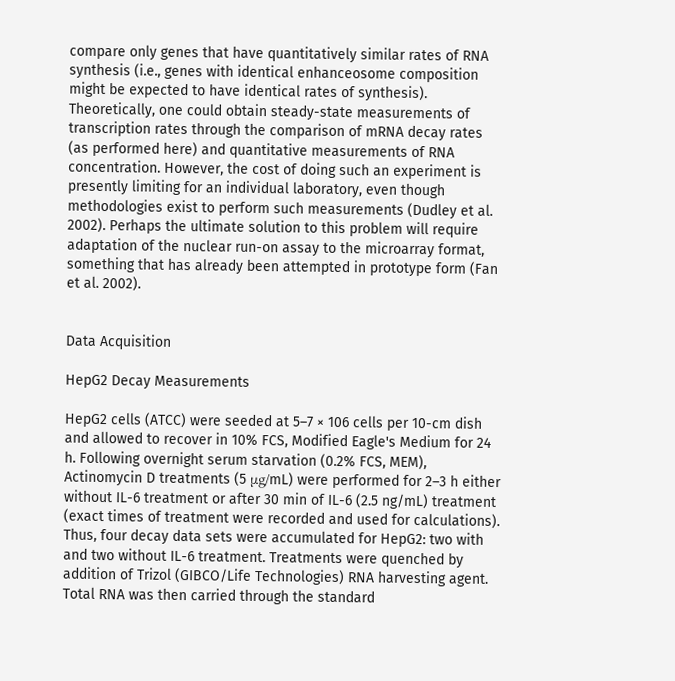compare only genes that have quantitatively similar rates of RNA synthesis (i.e., genes with identical enhanceosome composition might be expected to have identical rates of synthesis). Theoretically, one could obtain steady-state measurements of transcription rates through the comparison of mRNA decay rates (as performed here) and quantitative measurements of RNA concentration. However, the cost of doing such an experiment is presently limiting for an individual laboratory, even though methodologies exist to perform such measurements (Dudley et al. 2002). Perhaps the ultimate solution to this problem will require adaptation of the nuclear run-on assay to the microarray format, something that has already been attempted in prototype form (Fan et al. 2002).


Data Acquisition

HepG2 Decay Measurements

HepG2 cells (ATCC) were seeded at 5–7 × 106 cells per 10-cm dish and allowed to recover in 10% FCS, Modified Eagle's Medium for 24 h. Following overnight serum starvation (0.2% FCS, MEM), Actinomycin D treatments (5 μg/mL) were performed for 2–3 h either without IL-6 treatment or after 30 min of IL-6 (2.5 ng/mL) treatment (exact times of treatment were recorded and used for calculations). Thus, four decay data sets were accumulated for HepG2: two with and two without IL-6 treatment. Treatments were quenched by addition of Trizol (GIBCO/Life Technologies) RNA harvesting agent. Total RNA was then carried through the standard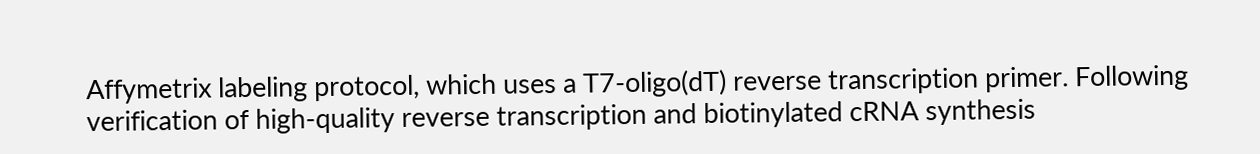Affymetrix labeling protocol, which uses a T7-oligo(dT) reverse transcription primer. Following verification of high-quality reverse transcription and biotinylated cRNA synthesis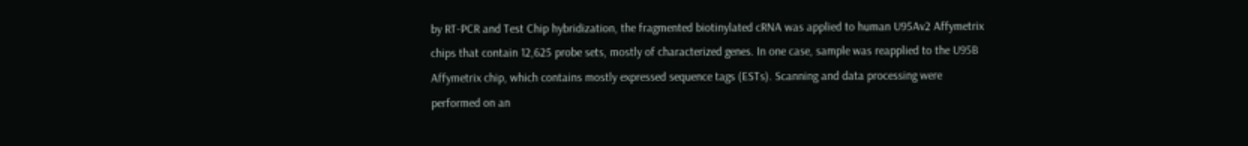by RT-PCR and Test Chip hybridization, the fragmented biotinylated cRNA was applied to human U95Av2 Affymetrix chips that contain 12,625 probe sets, mostly of characterized genes. In one case, sample was reapplied to the U95B Affymetrix chip, which contains mostly expressed sequence tags (ESTs). Scanning and data processing were performed on an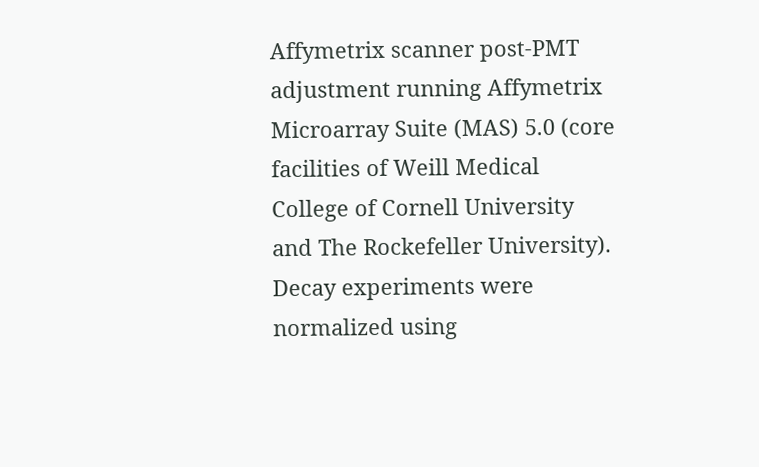Affymetrix scanner post-PMT adjustment running Affymetrix Microarray Suite (MAS) 5.0 (core facilities of Weill Medical College of Cornell University and The Rockefeller University). Decay experiments were normalized using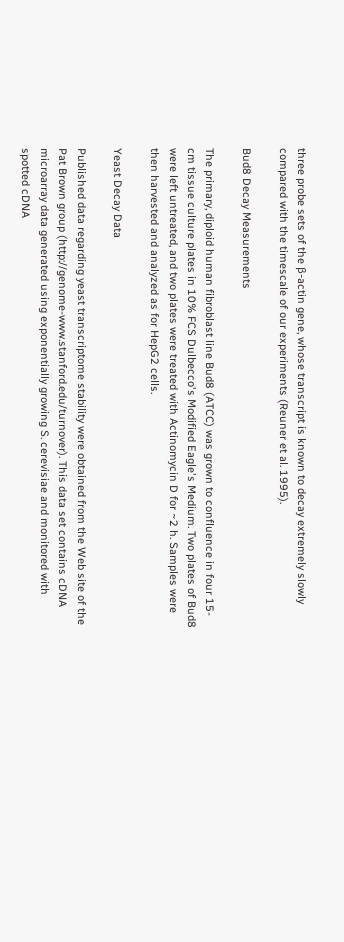three probe sets of the β-actin gene, whose transcript is known to decay extremely slowly compared with the timescale of our experiments (Reuner et al. 1995).

Bud8 Decay Measurements

The primary, diploid human fibroblast line Bud8 (ATCC) was grown to confluence in four 15-cm tissue culture plates in 10% FCS Dulbecco's Modified Eagle's Medium. Two plates of Bud8 were left untreated, and two plates were treated with Actinomycin D for ~2 h. Samples were then harvested and analyzed as for HepG2 cells.

Yeast Decay Data

Published data regarding yeast transcriptome stability were obtained from the Web site of the Pat Brown group (http://genome-www.stanford.edu/turnover). This data set contains cDNA microarray data generated using exponentially growing S. cerevisiae and monitored with spotted cDNA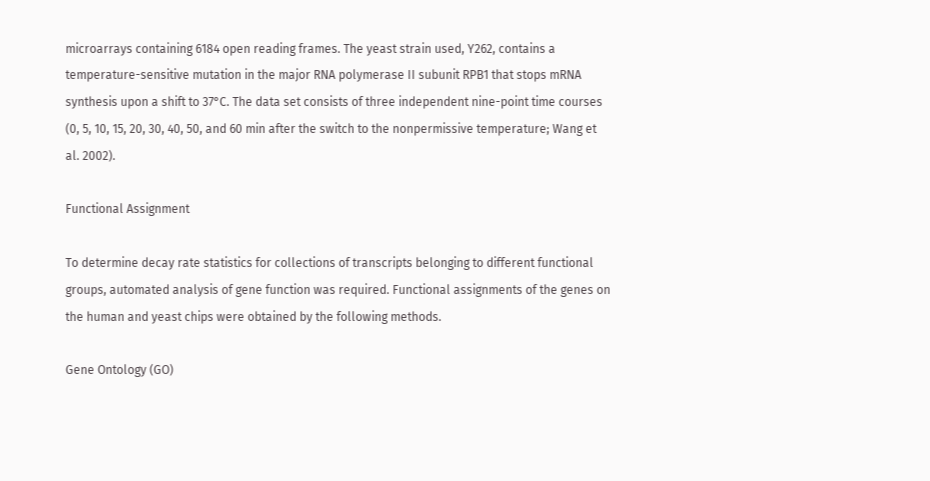microarrays containing 6184 open reading frames. The yeast strain used, Y262, contains a temperature-sensitive mutation in the major RNA polymerase II subunit RPB1 that stops mRNA synthesis upon a shift to 37°C. The data set consists of three independent nine-point time courses (0, 5, 10, 15, 20, 30, 40, 50, and 60 min after the switch to the nonpermissive temperature; Wang et al. 2002).

Functional Assignment

To determine decay rate statistics for collections of transcripts belonging to different functional groups, automated analysis of gene function was required. Functional assignments of the genes on the human and yeast chips were obtained by the following methods.

Gene Ontology (GO)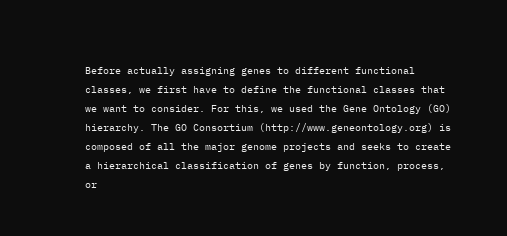Before actually assigning genes to different functional classes, we first have to define the functional classes that we want to consider. For this, we used the Gene Ontology (GO) hierarchy. The GO Consortium (http://www.geneontology.org) is composed of all the major genome projects and seeks to create a hierarchical classification of genes by function, process, or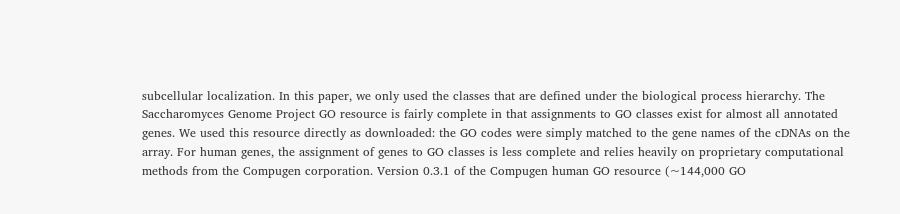subcellular localization. In this paper, we only used the classes that are defined under the biological process hierarchy. The Saccharomyces Genome Project GO resource is fairly complete in that assignments to GO classes exist for almost all annotated genes. We used this resource directly as downloaded: the GO codes were simply matched to the gene names of the cDNAs on the array. For human genes, the assignment of genes to GO classes is less complete and relies heavily on proprietary computational methods from the Compugen corporation. Version 0.3.1 of the Compugen human GO resource (~144,000 GO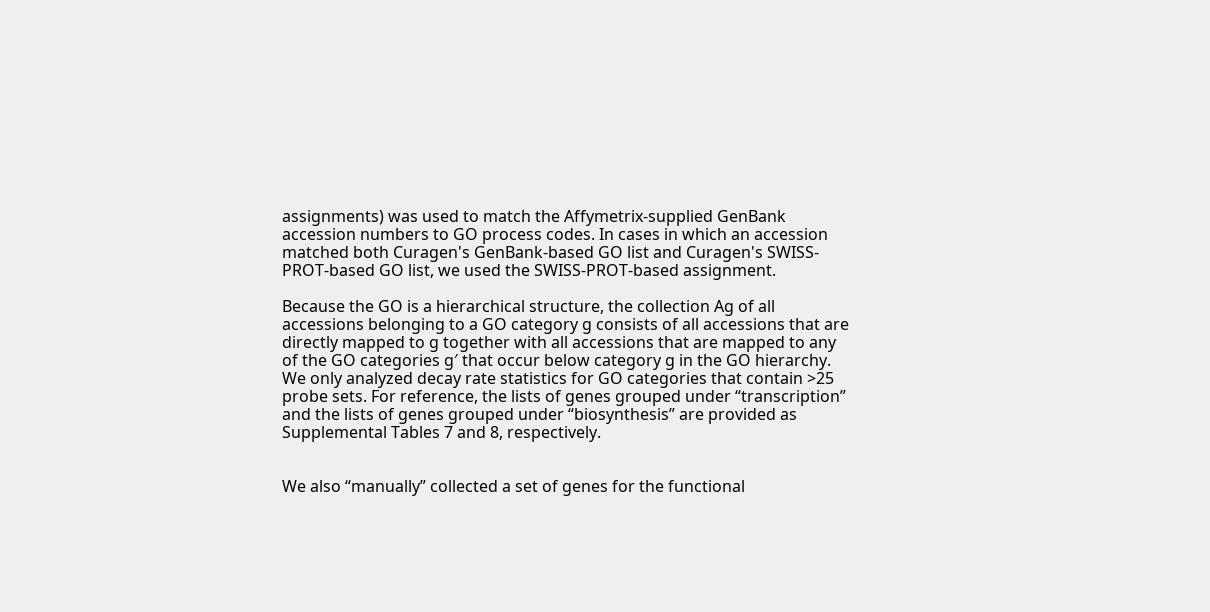assignments) was used to match the Affymetrix-supplied GenBank accession numbers to GO process codes. In cases in which an accession matched both Curagen's GenBank-based GO list and Curagen's SWISS-PROT-based GO list, we used the SWISS-PROT-based assignment.

Because the GO is a hierarchical structure, the collection Ag of all accessions belonging to a GO category g consists of all accessions that are directly mapped to g together with all accessions that are mapped to any of the GO categories g′ that occur below category g in the GO hierarchy. We only analyzed decay rate statistics for GO categories that contain >25 probe sets. For reference, the lists of genes grouped under “transcription” and the lists of genes grouped under “biosynthesis” are provided as Supplemental Tables 7 and 8, respectively.


We also “manually” collected a set of genes for the functional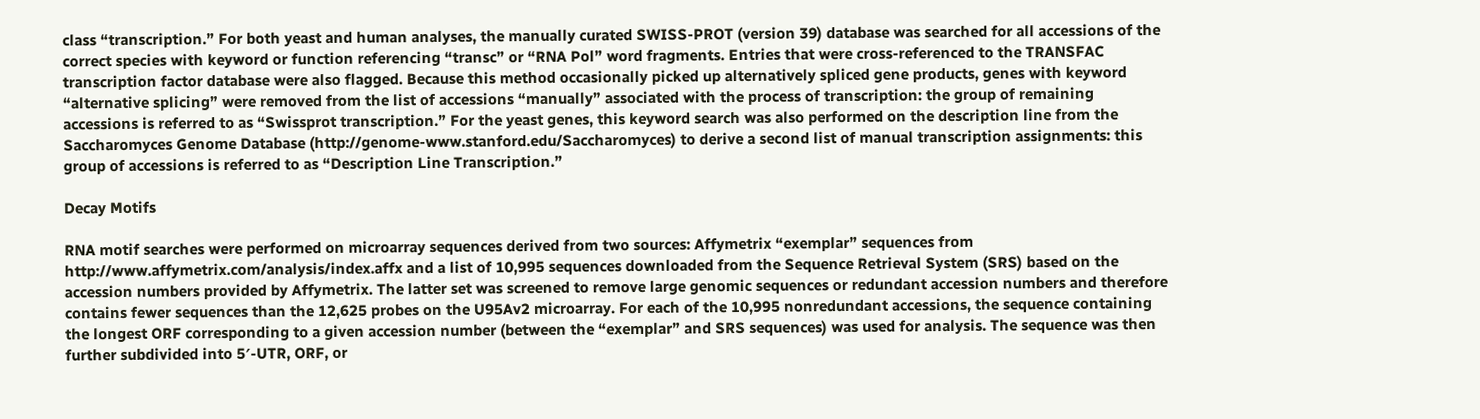class “transcription.” For both yeast and human analyses, the manually curated SWISS-PROT (version 39) database was searched for all accessions of the correct species with keyword or function referencing “transc” or “RNA Pol” word fragments. Entries that were cross-referenced to the TRANSFAC transcription factor database were also flagged. Because this method occasionally picked up alternatively spliced gene products, genes with keyword “alternative splicing” were removed from the list of accessions “manually” associated with the process of transcription: the group of remaining accessions is referred to as “Swissprot transcription.” For the yeast genes, this keyword search was also performed on the description line from the Saccharomyces Genome Database (http://genome-www.stanford.edu/Saccharomyces) to derive a second list of manual transcription assignments: this group of accessions is referred to as “Description Line Transcription.”

Decay Motifs

RNA motif searches were performed on microarray sequences derived from two sources: Affymetrix “exemplar” sequences from http://www.affymetrix.com/analysis/index.affx and a list of 10,995 sequences downloaded from the Sequence Retrieval System (SRS) based on the accession numbers provided by Affymetrix. The latter set was screened to remove large genomic sequences or redundant accession numbers and therefore contains fewer sequences than the 12,625 probes on the U95Av2 microarray. For each of the 10,995 nonredundant accessions, the sequence containing the longest ORF corresponding to a given accession number (between the “exemplar” and SRS sequences) was used for analysis. The sequence was then further subdivided into 5′-UTR, ORF, or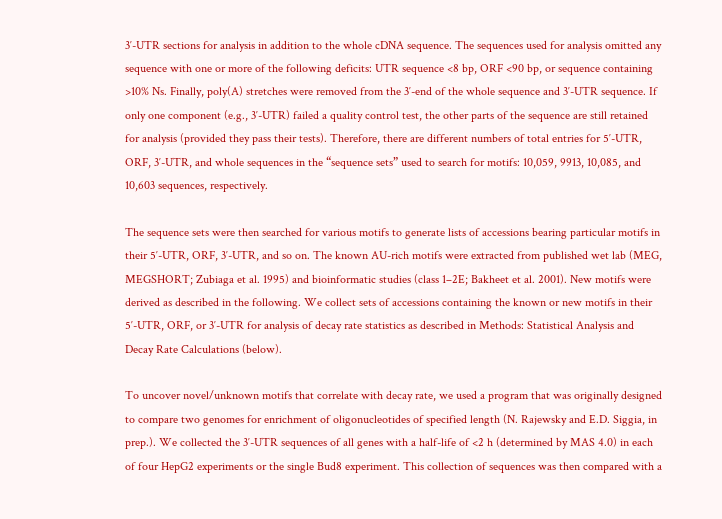3′-UTR sections for analysis in addition to the whole cDNA sequence. The sequences used for analysis omitted any sequence with one or more of the following deficits: UTR sequence <8 bp, ORF <90 bp, or sequence containing >10% Ns. Finally, poly(A) stretches were removed from the 3′-end of the whole sequence and 3′-UTR sequence. If only one component (e.g., 3′-UTR) failed a quality control test, the other parts of the sequence are still retained for analysis (provided they pass their tests). Therefore, there are different numbers of total entries for 5′-UTR, ORF, 3′-UTR, and whole sequences in the “sequence sets” used to search for motifs: 10,059, 9913, 10,085, and 10,603 sequences, respectively.

The sequence sets were then searched for various motifs to generate lists of accessions bearing particular motifs in their 5′-UTR, ORF, 3′-UTR, and so on. The known AU-rich motifs were extracted from published wet lab (MEG, MEGSHORT; Zubiaga et al. 1995) and bioinformatic studies (class 1–2E; Bakheet et al. 2001). New motifs were derived as described in the following. We collect sets of accessions containing the known or new motifs in their 5′-UTR, ORF, or 3′-UTR for analysis of decay rate statistics as described in Methods: Statistical Analysis and Decay Rate Calculations (below).

To uncover novel/unknown motifs that correlate with decay rate, we used a program that was originally designed to compare two genomes for enrichment of oligonucleotides of specified length (N. Rajewsky and E.D. Siggia, in prep.). We collected the 3′-UTR sequences of all genes with a half-life of <2 h (determined by MAS 4.0) in each of four HepG2 experiments or the single Bud8 experiment. This collection of sequences was then compared with a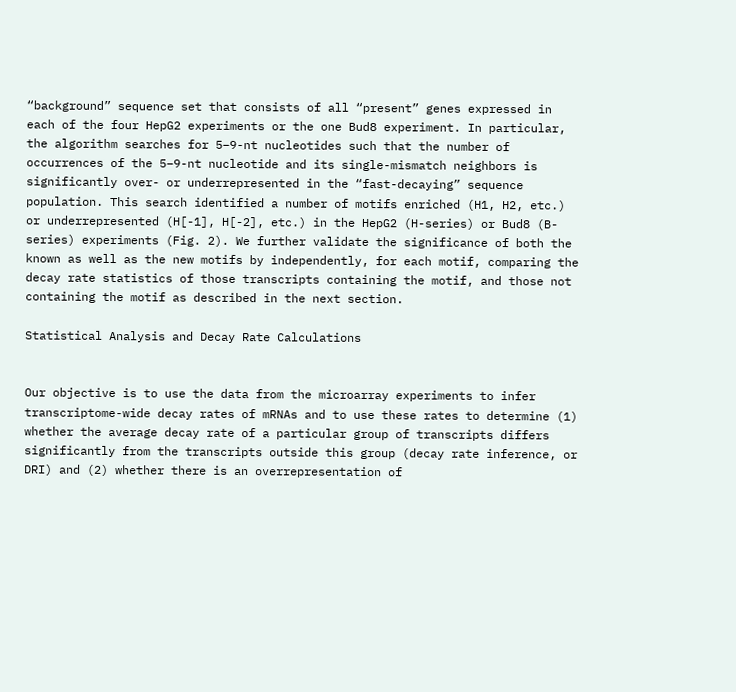“background” sequence set that consists of all “present” genes expressed in each of the four HepG2 experiments or the one Bud8 experiment. In particular, the algorithm searches for 5–9-nt nucleotides such that the number of occurrences of the 5–9-nt nucleotide and its single-mismatch neighbors is significantly over- or underrepresented in the “fast-decaying” sequence population. This search identified a number of motifs enriched (H1, H2, etc.) or underrepresented (H[-1], H[-2], etc.) in the HepG2 (H-series) or Bud8 (B-series) experiments (Fig. 2). We further validate the significance of both the known as well as the new motifs by independently, for each motif, comparing the decay rate statistics of those transcripts containing the motif, and those not containing the motif as described in the next section.

Statistical Analysis and Decay Rate Calculations


Our objective is to use the data from the microarray experiments to infer transcriptome-wide decay rates of mRNAs and to use these rates to determine (1) whether the average decay rate of a particular group of transcripts differs significantly from the transcripts outside this group (decay rate inference, or DRI) and (2) whether there is an overrepresentation of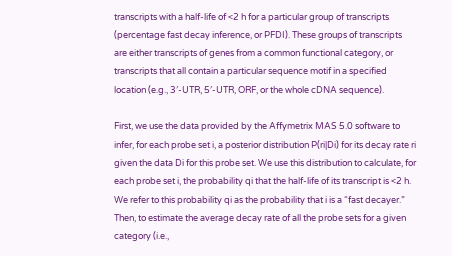transcripts with a half-life of <2 h for a particular group of transcripts (percentage fast decay inference, or PFDI). These groups of transcripts are either transcripts of genes from a common functional category, or transcripts that all contain a particular sequence motif in a specified location (e.g., 3′-UTR, 5′-UTR, ORF, or the whole cDNA sequence).

First, we use the data provided by the Affymetrix MAS 5.0 software to infer, for each probe set i, a posterior distribution P(ri|Di) for its decay rate ri given the data Di for this probe set. We use this distribution to calculate, for each probe set i, the probability qi that the half-life of its transcript is <2 h. We refer to this probability qi as the probability that i is a “fast decayer.” Then, to estimate the average decay rate of all the probe sets for a given category (i.e.,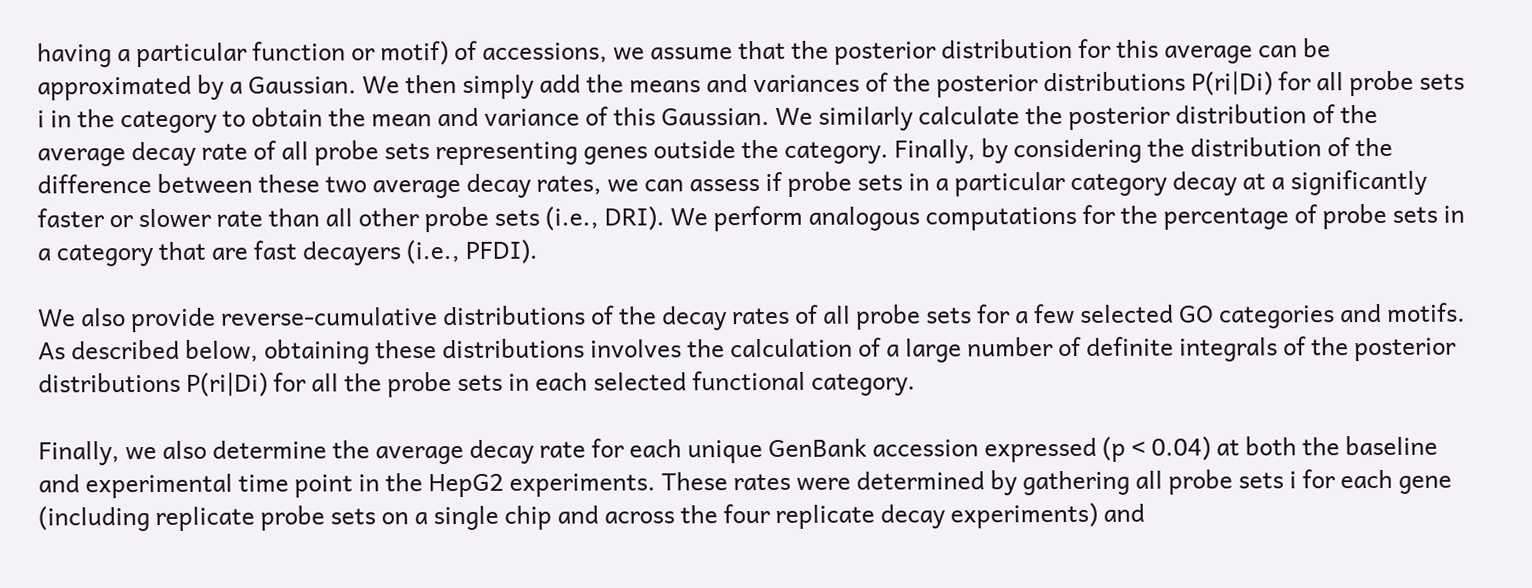having a particular function or motif) of accessions, we assume that the posterior distribution for this average can be approximated by a Gaussian. We then simply add the means and variances of the posterior distributions P(ri|Di) for all probe sets i in the category to obtain the mean and variance of this Gaussian. We similarly calculate the posterior distribution of the average decay rate of all probe sets representing genes outside the category. Finally, by considering the distribution of the difference between these two average decay rates, we can assess if probe sets in a particular category decay at a significantly faster or slower rate than all other probe sets (i.e., DRI). We perform analogous computations for the percentage of probe sets in a category that are fast decayers (i.e., PFDI).

We also provide reverse-cumulative distributions of the decay rates of all probe sets for a few selected GO categories and motifs. As described below, obtaining these distributions involves the calculation of a large number of definite integrals of the posterior distributions P(ri|Di) for all the probe sets in each selected functional category.

Finally, we also determine the average decay rate for each unique GenBank accession expressed (p < 0.04) at both the baseline and experimental time point in the HepG2 experiments. These rates were determined by gathering all probe sets i for each gene (including replicate probe sets on a single chip and across the four replicate decay experiments) and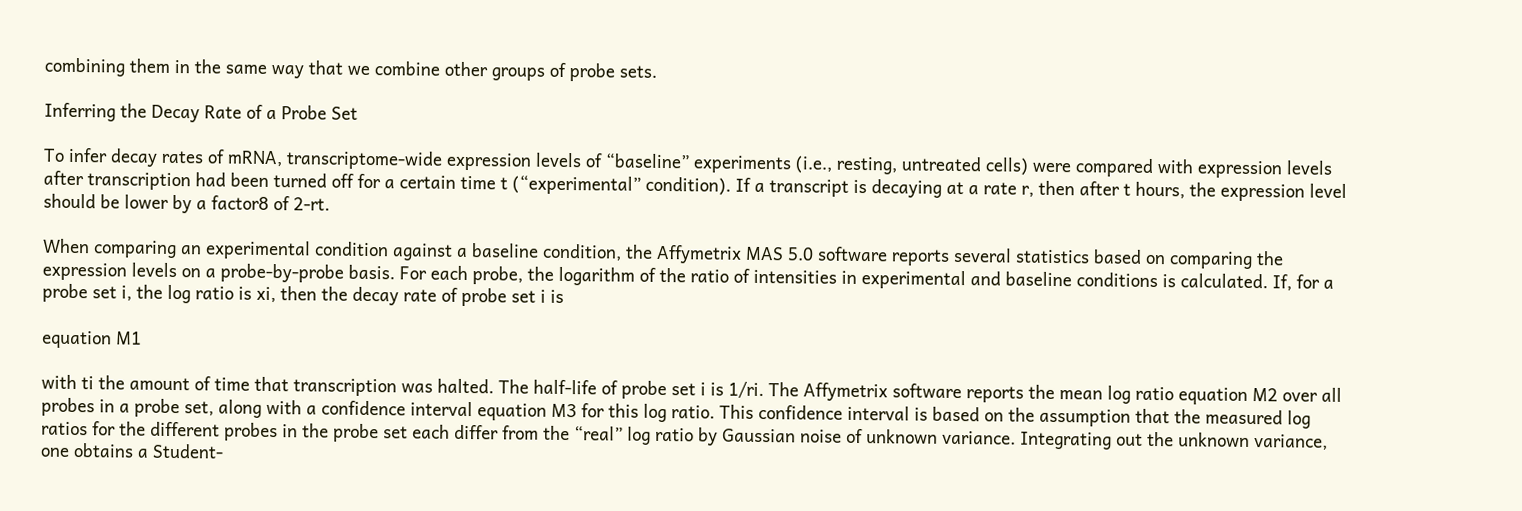combining them in the same way that we combine other groups of probe sets.

Inferring the Decay Rate of a Probe Set

To infer decay rates of mRNA, transcriptome-wide expression levels of “baseline” experiments (i.e., resting, untreated cells) were compared with expression levels after transcription had been turned off for a certain time t (“experimental” condition). If a transcript is decaying at a rate r, then after t hours, the expression level should be lower by a factor8 of 2-rt.

When comparing an experimental condition against a baseline condition, the Affymetrix MAS 5.0 software reports several statistics based on comparing the expression levels on a probe-by-probe basis. For each probe, the logarithm of the ratio of intensities in experimental and baseline conditions is calculated. If, for a probe set i, the log ratio is xi, then the decay rate of probe set i is

equation M1

with ti the amount of time that transcription was halted. The half-life of probe set i is 1/ri. The Affymetrix software reports the mean log ratio equation M2 over all probes in a probe set, along with a confidence interval equation M3 for this log ratio. This confidence interval is based on the assumption that the measured log ratios for the different probes in the probe set each differ from the “real” log ratio by Gaussian noise of unknown variance. Integrating out the unknown variance, one obtains a Student-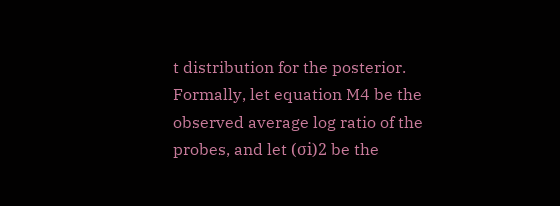t distribution for the posterior. Formally, let equation M4 be the observed average log ratio of the probes, and let (σi)2 be the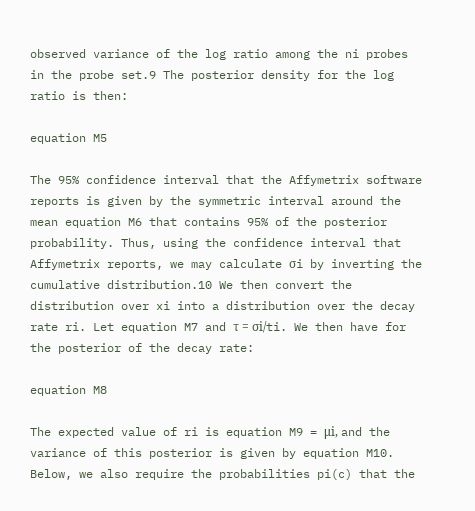observed variance of the log ratio among the ni probes in the probe set.9 The posterior density for the log ratio is then:

equation M5

The 95% confidence interval that the Affymetrix software reports is given by the symmetric interval around the mean equation M6 that contains 95% of the posterior probability. Thus, using the confidence interval that Affymetrix reports, we may calculate σi by inverting the cumulative distribution.10 We then convert the distribution over xi into a distribution over the decay rate ri. Let equation M7 and τ = σi/ti. We then have for the posterior of the decay rate:

equation M8

The expected value of ri is equation M9 = μi, and the variance of this posterior is given by equation M10. Below, we also require the probabilities pi(c) that the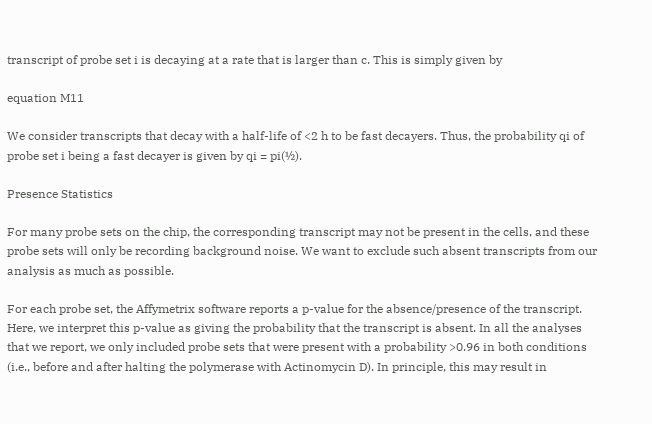transcript of probe set i is decaying at a rate that is larger than c. This is simply given by

equation M11

We consider transcripts that decay with a half-life of <2 h to be fast decayers. Thus, the probability qi of probe set i being a fast decayer is given by qi = pi(½).

Presence Statistics

For many probe sets on the chip, the corresponding transcript may not be present in the cells, and these probe sets will only be recording background noise. We want to exclude such absent transcripts from our analysis as much as possible.

For each probe set, the Affymetrix software reports a p-value for the absence/presence of the transcript. Here, we interpret this p-value as giving the probability that the transcript is absent. In all the analyses that we report, we only included probe sets that were present with a probability >0.96 in both conditions (i.e., before and after halting the polymerase with Actinomycin D). In principle, this may result in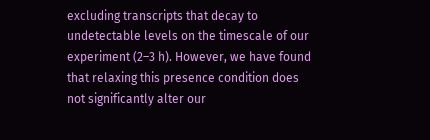excluding transcripts that decay to undetectable levels on the timescale of our experiment (2–3 h). However, we have found that relaxing this presence condition does not significantly alter our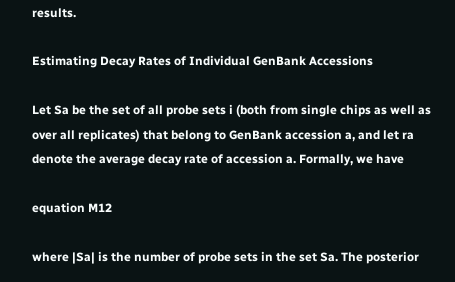results.

Estimating Decay Rates of Individual GenBank Accessions

Let Sa be the set of all probe sets i (both from single chips as well as over all replicates) that belong to GenBank accession a, and let ra denote the average decay rate of accession a. Formally, we have

equation M12

where |Sa| is the number of probe sets in the set Sa. The posterior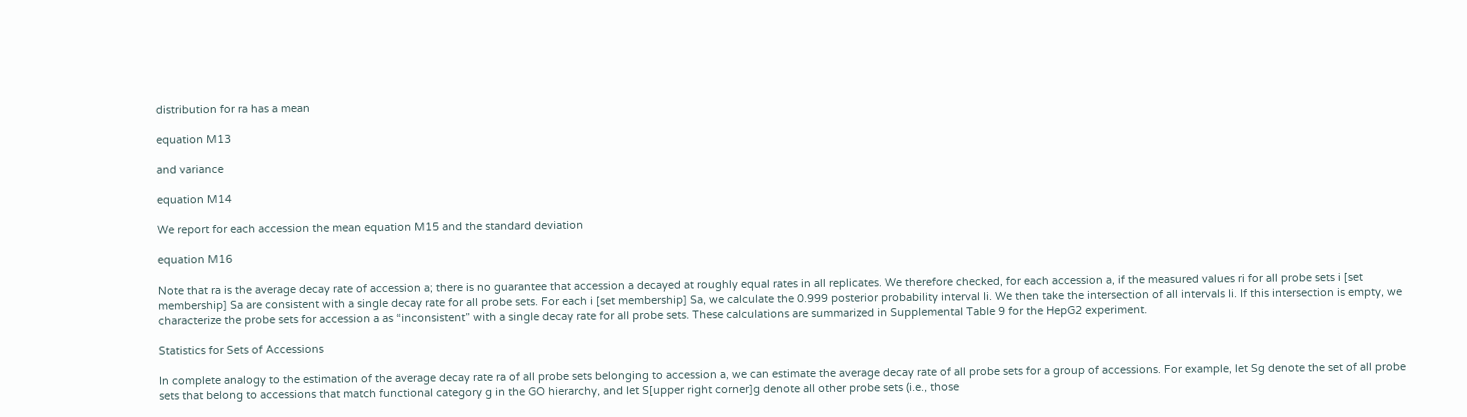distribution for ra has a mean

equation M13

and variance

equation M14

We report for each accession the mean equation M15 and the standard deviation

equation M16

Note that ra is the average decay rate of accession a; there is no guarantee that accession a decayed at roughly equal rates in all replicates. We therefore checked, for each accession a, if the measured values ri for all probe sets i [set membership] Sa are consistent with a single decay rate for all probe sets. For each i [set membership] Sa, we calculate the 0.999 posterior probability interval Ii. We then take the intersection of all intervals Ii. If this intersection is empty, we characterize the probe sets for accession a as “inconsistent” with a single decay rate for all probe sets. These calculations are summarized in Supplemental Table 9 for the HepG2 experiment.

Statistics for Sets of Accessions

In complete analogy to the estimation of the average decay rate ra of all probe sets belonging to accession a, we can estimate the average decay rate of all probe sets for a group of accessions. For example, let Sg denote the set of all probe sets that belong to accessions that match functional category g in the GO hierarchy, and let S[upper right corner]g denote all other probe sets (i.e., those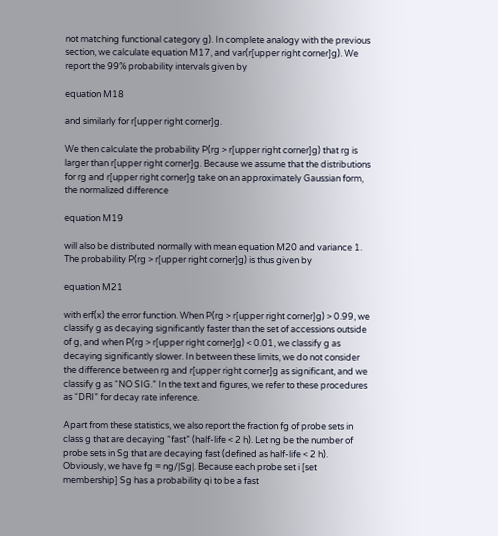not matching functional category g). In complete analogy with the previous section, we calculate equation M17, and var(r[upper right corner]g). We report the 99% probability intervals given by

equation M18

and similarly for r[upper right corner]g.

We then calculate the probability P(rg > r[upper right corner]g) that rg is larger than r[upper right corner]g. Because we assume that the distributions for rg and r[upper right corner]g take on an approximately Gaussian form, the normalized difference

equation M19

will also be distributed normally with mean equation M20 and variance 1. The probability P(rg > r[upper right corner]g) is thus given by

equation M21

with erf(x) the error function. When P(rg > r[upper right corner]g) > 0.99, we classify g as decaying significantly faster than the set of accessions outside of g, and when P(rg > r[upper right corner]g) < 0.01, we classify g as decaying significantly slower. In between these limits, we do not consider the difference between rg and r[upper right corner]g as significant, and we classify g as “NO SIG.” In the text and figures, we refer to these procedures as “DRI” for decay rate inference.

Apart from these statistics, we also report the fraction fg of probe sets in class g that are decaying “fast” (half-life < 2 h). Let ng be the number of probe sets in Sg that are decaying fast (defined as half-life < 2 h). Obviously, we have fg = ng/|Sg|. Because each probe set i [set membership] Sg has a probability qi to be a fast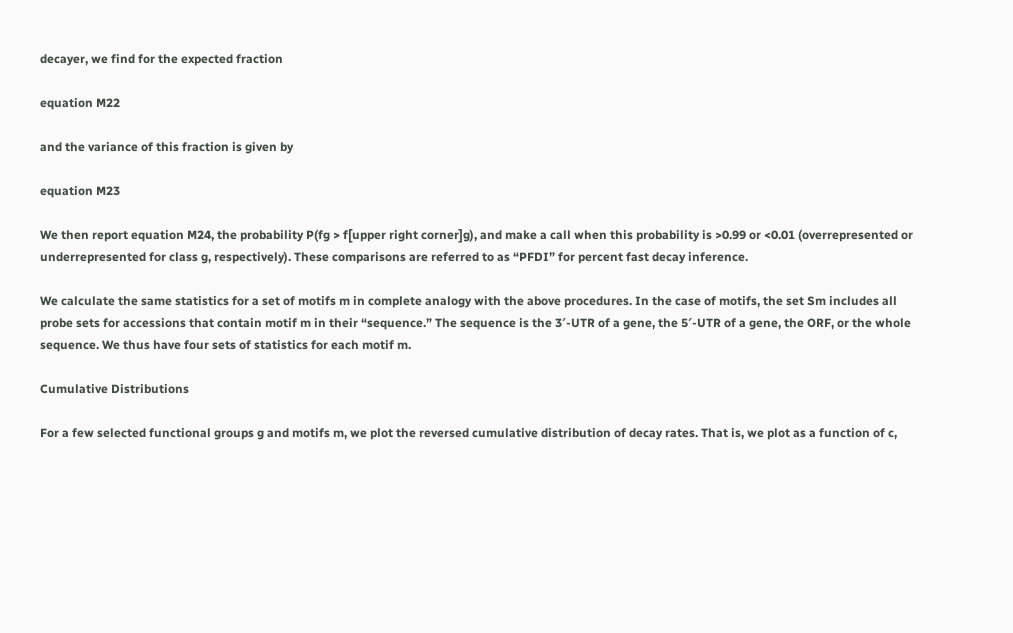decayer, we find for the expected fraction

equation M22

and the variance of this fraction is given by

equation M23

We then report equation M24, the probability P(fg > f[upper right corner]g), and make a call when this probability is >0.99 or <0.01 (overrepresented or underrepresented for class g, respectively). These comparisons are referred to as “PFDI” for percent fast decay inference.

We calculate the same statistics for a set of motifs m in complete analogy with the above procedures. In the case of motifs, the set Sm includes all probe sets for accessions that contain motif m in their “sequence.” The sequence is the 3′-UTR of a gene, the 5′-UTR of a gene, the ORF, or the whole sequence. We thus have four sets of statistics for each motif m.

Cumulative Distributions

For a few selected functional groups g and motifs m, we plot the reversed cumulative distribution of decay rates. That is, we plot as a function of c,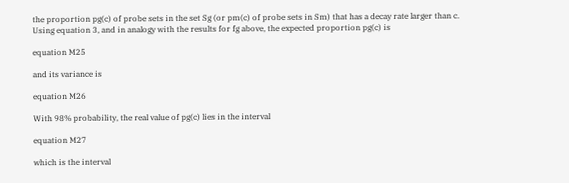the proportion pg(c) of probe sets in the set Sg (or pm(c) of probe sets in Sm) that has a decay rate larger than c. Using equation 3, and in analogy with the results for fg above, the expected proportion pg(c) is

equation M25

and its variance is

equation M26

With 98% probability, the real value of pg(c) lies in the interval

equation M27

which is the interval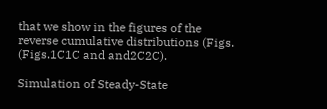that we show in the figures of the reverse cumulative distributions (Figs. (Figs.1C1C and and2C2C).

Simulation of Steady-State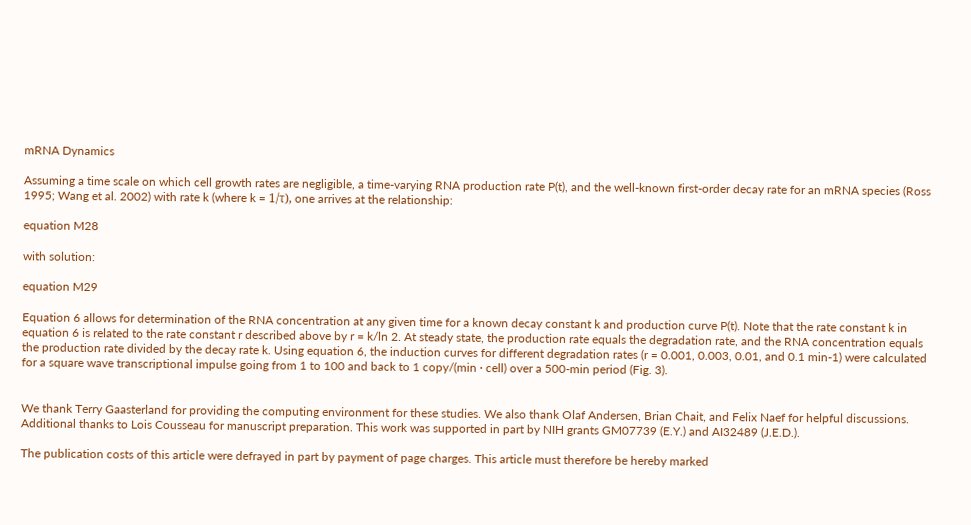mRNA Dynamics

Assuming a time scale on which cell growth rates are negligible, a time-varying RNA production rate P(t), and the well-known first-order decay rate for an mRNA species (Ross 1995; Wang et al. 2002) with rate k (where k = 1/τ), one arrives at the relationship:

equation M28

with solution:

equation M29

Equation 6 allows for determination of the RNA concentration at any given time for a known decay constant k and production curve P(t). Note that the rate constant k in equation 6 is related to the rate constant r described above by r = k/ln 2. At steady state, the production rate equals the degradation rate, and the RNA concentration equals the production rate divided by the decay rate k. Using equation 6, the induction curves for different degradation rates (r = 0.001, 0.003, 0.01, and 0.1 min-1) were calculated for a square wave transcriptional impulse going from 1 to 100 and back to 1 copy/(min · cell) over a 500-min period (Fig. 3).


We thank Terry Gaasterland for providing the computing environment for these studies. We also thank Olaf Andersen, Brian Chait, and Felix Naef for helpful discussions. Additional thanks to Lois Cousseau for manuscript preparation. This work was supported in part by NIH grants GM07739 (E.Y.) and AI32489 (J.E.D.).

The publication costs of this article were defrayed in part by payment of page charges. This article must therefore be hereby marked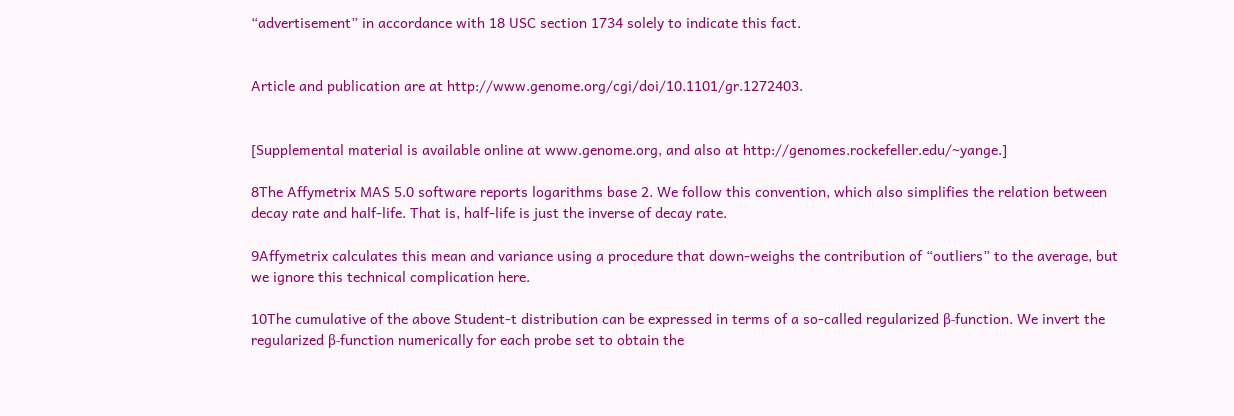“advertisement” in accordance with 18 USC section 1734 solely to indicate this fact.


Article and publication are at http://www.genome.org/cgi/doi/10.1101/gr.1272403.


[Supplemental material is available online at www.genome.org, and also at http://genomes.rockefeller.edu/~yange.]

8The Affymetrix MAS 5.0 software reports logarithms base 2. We follow this convention, which also simplifies the relation between decay rate and half-life. That is, half-life is just the inverse of decay rate.

9Affymetrix calculates this mean and variance using a procedure that down-weighs the contribution of “outliers” to the average, but we ignore this technical complication here.

10The cumulative of the above Student-t distribution can be expressed in terms of a so-called regularized β-function. We invert the regularized β-function numerically for each probe set to obtain the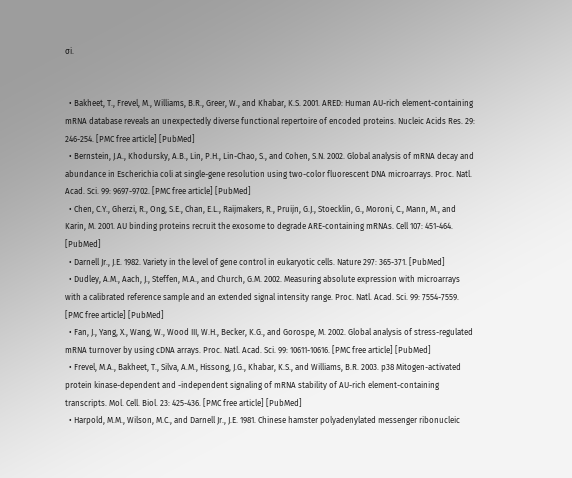σi.


  • Bakheet, T., Frevel, M., Williams, B.R., Greer, W., and Khabar, K.S. 2001. ARED: Human AU-rich element-containing mRNA database reveals an unexpectedly diverse functional repertoire of encoded proteins. Nucleic Acids Res. 29: 246-254. [PMC free article] [PubMed]
  • Bernstein, J.A., Khodursky, A.B., Lin, P.H., Lin-Chao, S., and Cohen, S.N. 2002. Global analysis of mRNA decay and abundance in Escherichia coli at single-gene resolution using two-color fluorescent DNA microarrays. Proc. Natl. Acad. Sci. 99: 9697-9702. [PMC free article] [PubMed]
  • Chen, C.Y., Gherzi, R., Ong, S.E., Chan, E.L., Raijmakers, R., Pruijn, G.J., Stoecklin, G., Moroni, C., Mann, M., and Karin, M. 2001. AU binding proteins recruit the exosome to degrade ARE-containing mRNAs. Cell 107: 451-464. [PubMed]
  • Darnell Jr., J.E. 1982. Variety in the level of gene control in eukaryotic cells. Nature 297: 365-371. [PubMed]
  • Dudley, A.M., Aach, J., Steffen, M.A., and Church, G.M. 2002. Measuring absolute expression with microarrays with a calibrated reference sample and an extended signal intensity range. Proc. Natl. Acad. Sci. 99: 7554-7559. [PMC free article] [PubMed]
  • Fan, J., Yang, X., Wang, W., Wood III, W.H., Becker, K.G., and Gorospe, M. 2002. Global analysis of stress-regulated mRNA turnover by using cDNA arrays. Proc. Natl. Acad. Sci. 99: 10611-10616. [PMC free article] [PubMed]
  • Frevel, M.A., Bakheet, T., Silva, A.M., Hissong, J.G., Khabar, K.S., and Williams, B.R. 2003. p38 Mitogen-activated protein kinase-dependent and -independent signaling of mRNA stability of AU-rich element-containing transcripts. Mol. Cell. Biol. 23: 425-436. [PMC free article] [PubMed]
  • Harpold, M.M., Wilson, M.C., and Darnell Jr., J.E. 1981. Chinese hamster polyadenylated messenger ribonucleic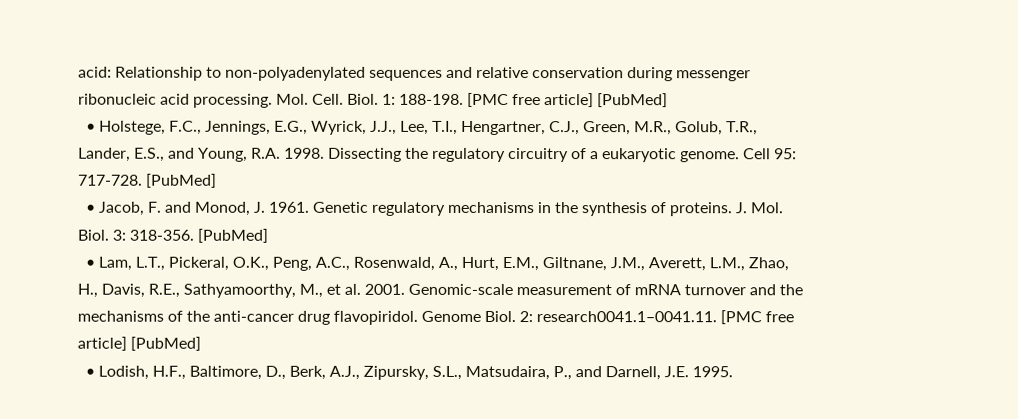acid: Relationship to non-polyadenylated sequences and relative conservation during messenger ribonucleic acid processing. Mol. Cell. Biol. 1: 188-198. [PMC free article] [PubMed]
  • Holstege, F.C., Jennings, E.G., Wyrick, J.J., Lee, T.I., Hengartner, C.J., Green, M.R., Golub, T.R., Lander, E.S., and Young, R.A. 1998. Dissecting the regulatory circuitry of a eukaryotic genome. Cell 95: 717-728. [PubMed]
  • Jacob, F. and Monod, J. 1961. Genetic regulatory mechanisms in the synthesis of proteins. J. Mol. Biol. 3: 318-356. [PubMed]
  • Lam, L.T., Pickeral, O.K., Peng, A.C., Rosenwald, A., Hurt, E.M., Giltnane, J.M., Averett, L.M., Zhao, H., Davis, R.E., Sathyamoorthy, M., et al. 2001. Genomic-scale measurement of mRNA turnover and the mechanisms of the anti-cancer drug flavopiridol. Genome Biol. 2: research0041.1–0041.11. [PMC free article] [PubMed]
  • Lodish, H.F., Baltimore, D., Berk, A.J., Zipursky, S.L., Matsudaira, P., and Darnell, J.E. 1995.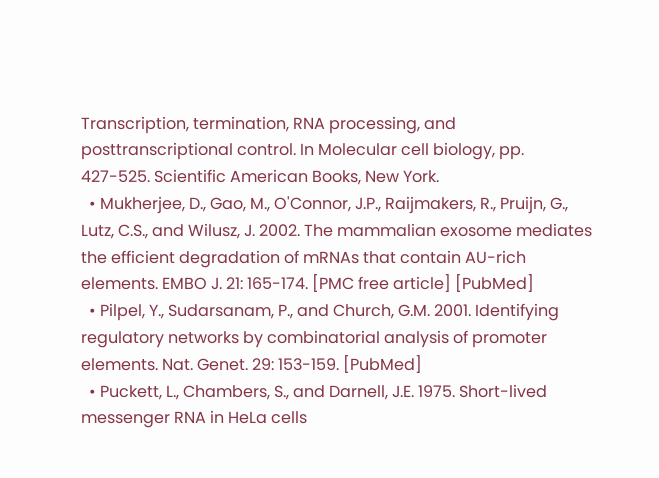Transcription, termination, RNA processing, and posttranscriptional control. In Molecular cell biology, pp. 427-525. Scientific American Books, New York.
  • Mukherjee, D., Gao, M., O'Connor, J.P., Raijmakers, R., Pruijn, G., Lutz, C.S., and Wilusz, J. 2002. The mammalian exosome mediates the efficient degradation of mRNAs that contain AU-rich elements. EMBO J. 21: 165-174. [PMC free article] [PubMed]
  • Pilpel, Y., Sudarsanam, P., and Church, G.M. 2001. Identifying regulatory networks by combinatorial analysis of promoter elements. Nat. Genet. 29: 153-159. [PubMed]
  • Puckett, L., Chambers, S., and Darnell, J.E. 1975. Short-lived messenger RNA in HeLa cells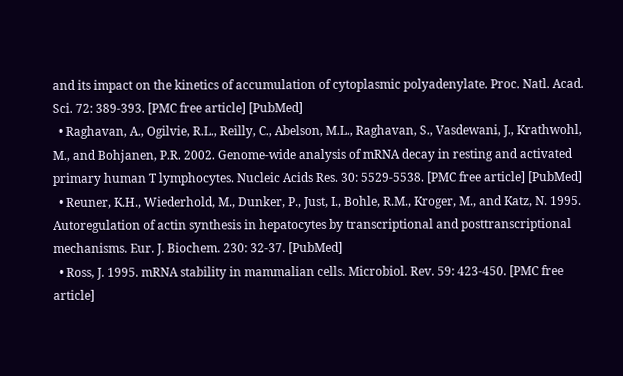and its impact on the kinetics of accumulation of cytoplasmic polyadenylate. Proc. Natl. Acad. Sci. 72: 389-393. [PMC free article] [PubMed]
  • Raghavan, A., Ogilvie, R.L., Reilly, C., Abelson, M.L., Raghavan, S., Vasdewani, J., Krathwohl, M., and Bohjanen, P.R. 2002. Genome-wide analysis of mRNA decay in resting and activated primary human T lymphocytes. Nucleic Acids Res. 30: 5529-5538. [PMC free article] [PubMed]
  • Reuner, K.H., Wiederhold, M., Dunker, P., Just, I., Bohle, R.M., Kroger, M., and Katz, N. 1995. Autoregulation of actin synthesis in hepatocytes by transcriptional and posttranscriptional mechanisms. Eur. J. Biochem. 230: 32-37. [PubMed]
  • Ross, J. 1995. mRNA stability in mammalian cells. Microbiol. Rev. 59: 423-450. [PMC free article]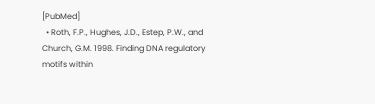[PubMed]
  • Roth, F.P., Hughes, J.D., Estep, P.W., and Church, G.M. 1998. Finding DNA regulatory motifs within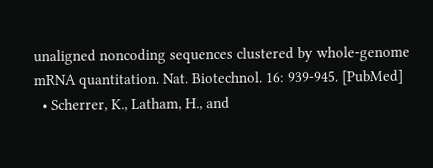unaligned noncoding sequences clustered by whole-genome mRNA quantitation. Nat. Biotechnol. 16: 939-945. [PubMed]
  • Scherrer, K., Latham, H., and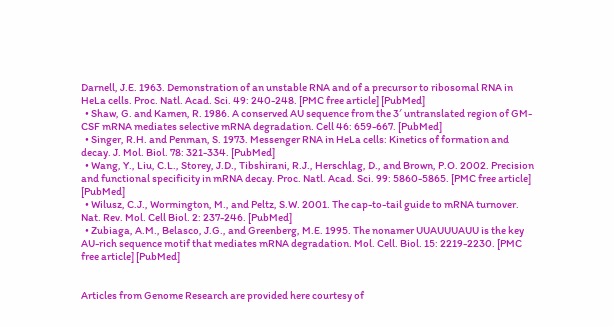Darnell, J.E. 1963. Demonstration of an unstable RNA and of a precursor to ribosomal RNA in HeLa cells. Proc. Natl. Acad. Sci. 49: 240-248. [PMC free article] [PubMed]
  • Shaw, G. and Kamen, R. 1986. A conserved AU sequence from the 3′ untranslated region of GM-CSF mRNA mediates selective mRNA degradation. Cell 46: 659-667. [PubMed]
  • Singer, R.H. and Penman, S. 1973. Messenger RNA in HeLa cells: Kinetics of formation and decay. J. Mol. Biol. 78: 321-334. [PubMed]
  • Wang, Y., Liu, C.L., Storey, J.D., Tibshirani, R.J., Herschlag, D., and Brown, P.O. 2002. Precision and functional specificity in mRNA decay. Proc. Natl. Acad. Sci. 99: 5860-5865. [PMC free article] [PubMed]
  • Wilusz, C.J., Wormington, M., and Peltz, S.W. 2001. The cap-to-tail guide to mRNA turnover. Nat. Rev. Mol. Cell Biol. 2: 237-246. [PubMed]
  • Zubiaga, A.M., Belasco, J.G., and Greenberg, M.E. 1995. The nonamer UUAUUUAUU is the key AU-rich sequence motif that mediates mRNA degradation. Mol. Cell. Biol. 15: 2219-2230. [PMC free article] [PubMed]


Articles from Genome Research are provided here courtesy of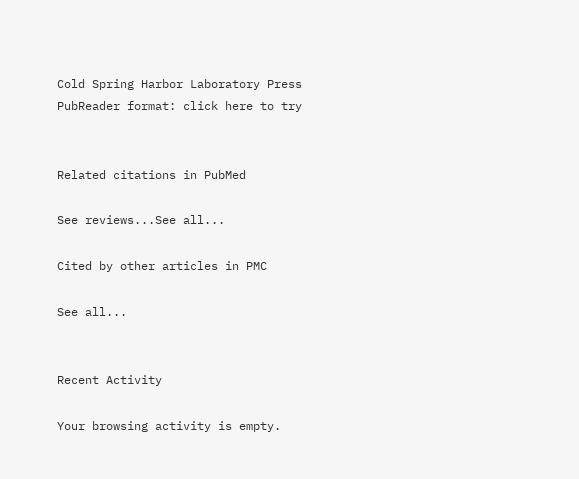Cold Spring Harbor Laboratory Press
PubReader format: click here to try


Related citations in PubMed

See reviews...See all...

Cited by other articles in PMC

See all...


Recent Activity

Your browsing activity is empty.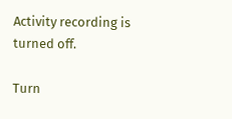Activity recording is turned off.

Turn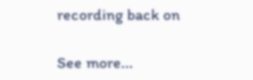recording back on

See more...